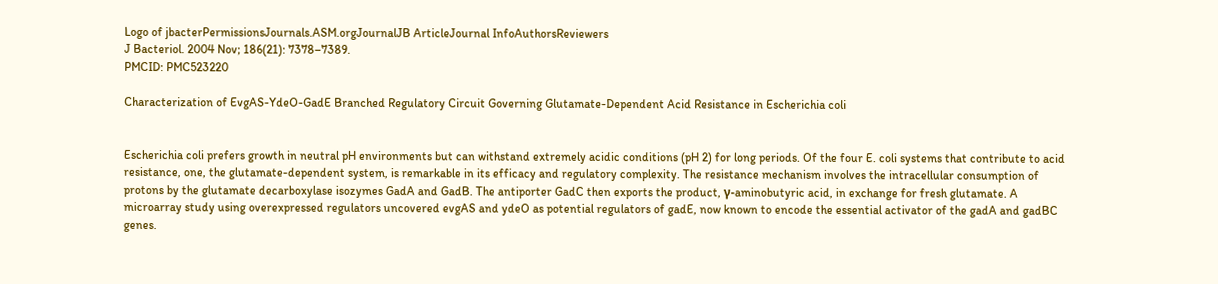Logo of jbacterPermissionsJournals.ASM.orgJournalJB ArticleJournal InfoAuthorsReviewers
J Bacteriol. 2004 Nov; 186(21): 7378–7389.
PMCID: PMC523220

Characterization of EvgAS-YdeO-GadE Branched Regulatory Circuit Governing Glutamate-Dependent Acid Resistance in Escherichia coli


Escherichia coli prefers growth in neutral pH environments but can withstand extremely acidic conditions (pH 2) for long periods. Of the four E. coli systems that contribute to acid resistance, one, the glutamate-dependent system, is remarkable in its efficacy and regulatory complexity. The resistance mechanism involves the intracellular consumption of protons by the glutamate decarboxylase isozymes GadA and GadB. The antiporter GadC then exports the product, γ-aminobutyric acid, in exchange for fresh glutamate. A microarray study using overexpressed regulators uncovered evgAS and ydeO as potential regulators of gadE, now known to encode the essential activator of the gadA and gadBC genes.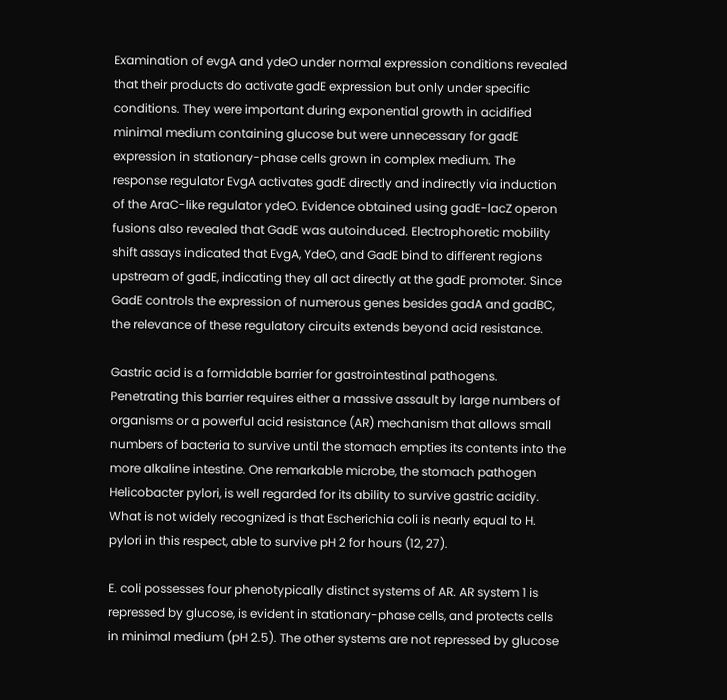Examination of evgA and ydeO under normal expression conditions revealed that their products do activate gadE expression but only under specific conditions. They were important during exponential growth in acidified minimal medium containing glucose but were unnecessary for gadE expression in stationary-phase cells grown in complex medium. The response regulator EvgA activates gadE directly and indirectly via induction of the AraC-like regulator ydeO. Evidence obtained using gadE-lacZ operon fusions also revealed that GadE was autoinduced. Electrophoretic mobility shift assays indicated that EvgA, YdeO, and GadE bind to different regions upstream of gadE, indicating they all act directly at the gadE promoter. Since GadE controls the expression of numerous genes besides gadA and gadBC, the relevance of these regulatory circuits extends beyond acid resistance.

Gastric acid is a formidable barrier for gastrointestinal pathogens. Penetrating this barrier requires either a massive assault by large numbers of organisms or a powerful acid resistance (AR) mechanism that allows small numbers of bacteria to survive until the stomach empties its contents into the more alkaline intestine. One remarkable microbe, the stomach pathogen Helicobacter pylori, is well regarded for its ability to survive gastric acidity. What is not widely recognized is that Escherichia coli is nearly equal to H. pylori in this respect, able to survive pH 2 for hours (12, 27).

E. coli possesses four phenotypically distinct systems of AR. AR system 1 is repressed by glucose, is evident in stationary-phase cells, and protects cells in minimal medium (pH 2.5). The other systems are not repressed by glucose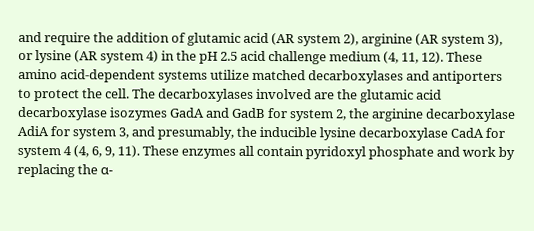and require the addition of glutamic acid (AR system 2), arginine (AR system 3), or lysine (AR system 4) in the pH 2.5 acid challenge medium (4, 11, 12). These amino acid-dependent systems utilize matched decarboxylases and antiporters to protect the cell. The decarboxylases involved are the glutamic acid decarboxylase isozymes GadA and GadB for system 2, the arginine decarboxylase AdiA for system 3, and presumably, the inducible lysine decarboxylase CadA for system 4 (4, 6, 9, 11). These enzymes all contain pyridoxyl phosphate and work by replacing the α-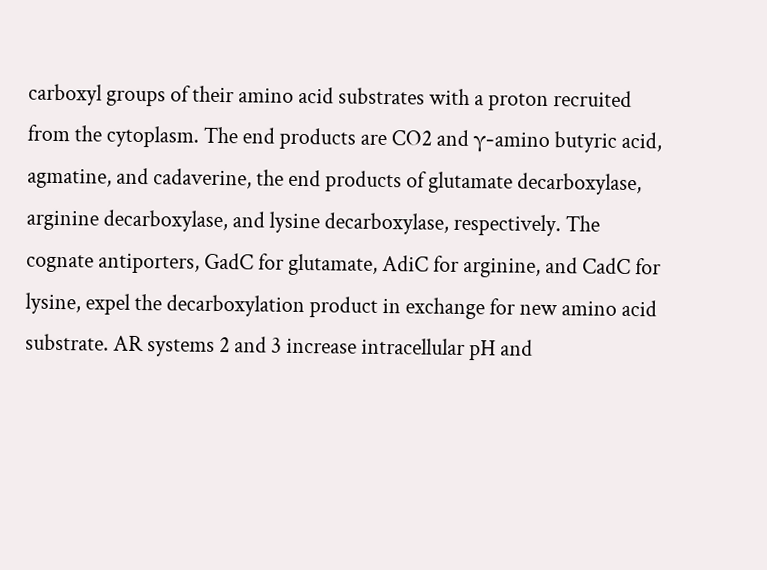carboxyl groups of their amino acid substrates with a proton recruited from the cytoplasm. The end products are CO2 and γ-amino butyric acid, agmatine, and cadaverine, the end products of glutamate decarboxylase, arginine decarboxylase, and lysine decarboxylase, respectively. The cognate antiporters, GadC for glutamate, AdiC for arginine, and CadC for lysine, expel the decarboxylation product in exchange for new amino acid substrate. AR systems 2 and 3 increase intracellular pH and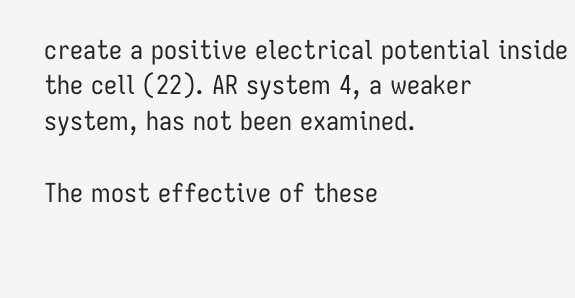create a positive electrical potential inside the cell (22). AR system 4, a weaker system, has not been examined.

The most effective of these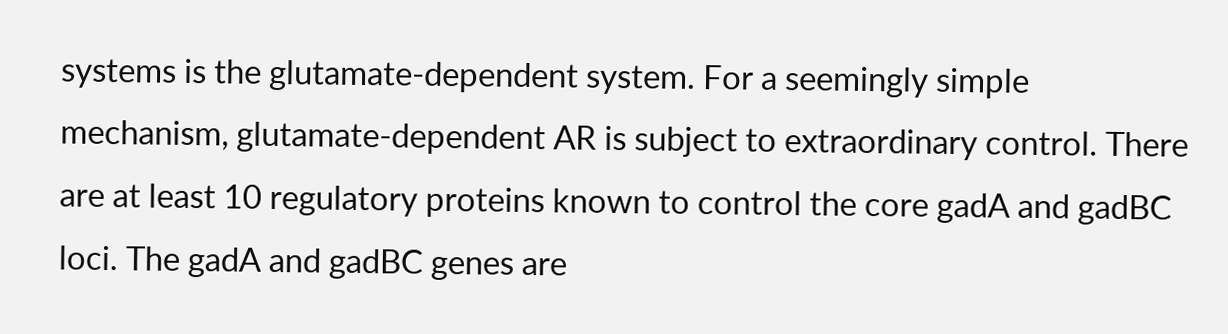systems is the glutamate-dependent system. For a seemingly simple mechanism, glutamate-dependent AR is subject to extraordinary control. There are at least 10 regulatory proteins known to control the core gadA and gadBC loci. The gadA and gadBC genes are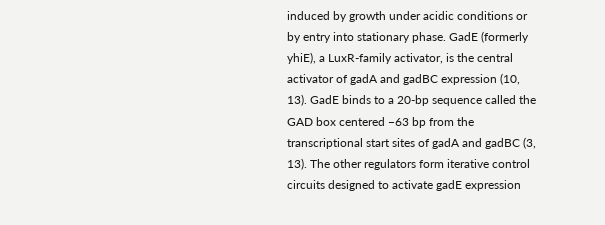induced by growth under acidic conditions or by entry into stationary phase. GadE (formerly yhiE), a LuxR-family activator, is the central activator of gadA and gadBC expression (10, 13). GadE binds to a 20-bp sequence called the GAD box centered −63 bp from the transcriptional start sites of gadA and gadBC (3, 13). The other regulators form iterative control circuits designed to activate gadE expression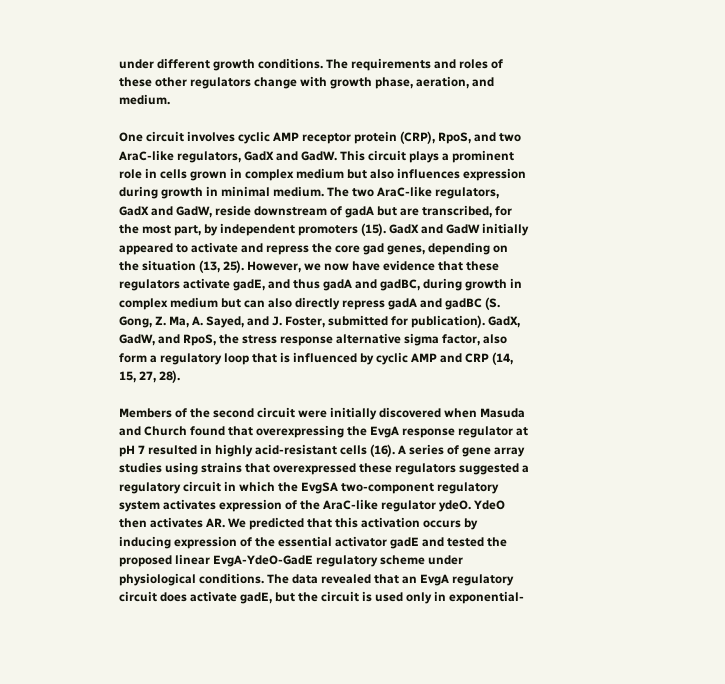under different growth conditions. The requirements and roles of these other regulators change with growth phase, aeration, and medium.

One circuit involves cyclic AMP receptor protein (CRP), RpoS, and two AraC-like regulators, GadX and GadW. This circuit plays a prominent role in cells grown in complex medium but also influences expression during growth in minimal medium. The two AraC-like regulators, GadX and GadW, reside downstream of gadA but are transcribed, for the most part, by independent promoters (15). GadX and GadW initially appeared to activate and repress the core gad genes, depending on the situation (13, 25). However, we now have evidence that these regulators activate gadE, and thus gadA and gadBC, during growth in complex medium but can also directly repress gadA and gadBC (S. Gong, Z. Ma, A. Sayed, and J. Foster, submitted for publication). GadX, GadW, and RpoS, the stress response alternative sigma factor, also form a regulatory loop that is influenced by cyclic AMP and CRP (14, 15, 27, 28).

Members of the second circuit were initially discovered when Masuda and Church found that overexpressing the EvgA response regulator at pH 7 resulted in highly acid-resistant cells (16). A series of gene array studies using strains that overexpressed these regulators suggested a regulatory circuit in which the EvgSA two-component regulatory system activates expression of the AraC-like regulator ydeO. YdeO then activates AR. We predicted that this activation occurs by inducing expression of the essential activator gadE and tested the proposed linear EvgA-YdeO-GadE regulatory scheme under physiological conditions. The data revealed that an EvgA regulatory circuit does activate gadE, but the circuit is used only in exponential-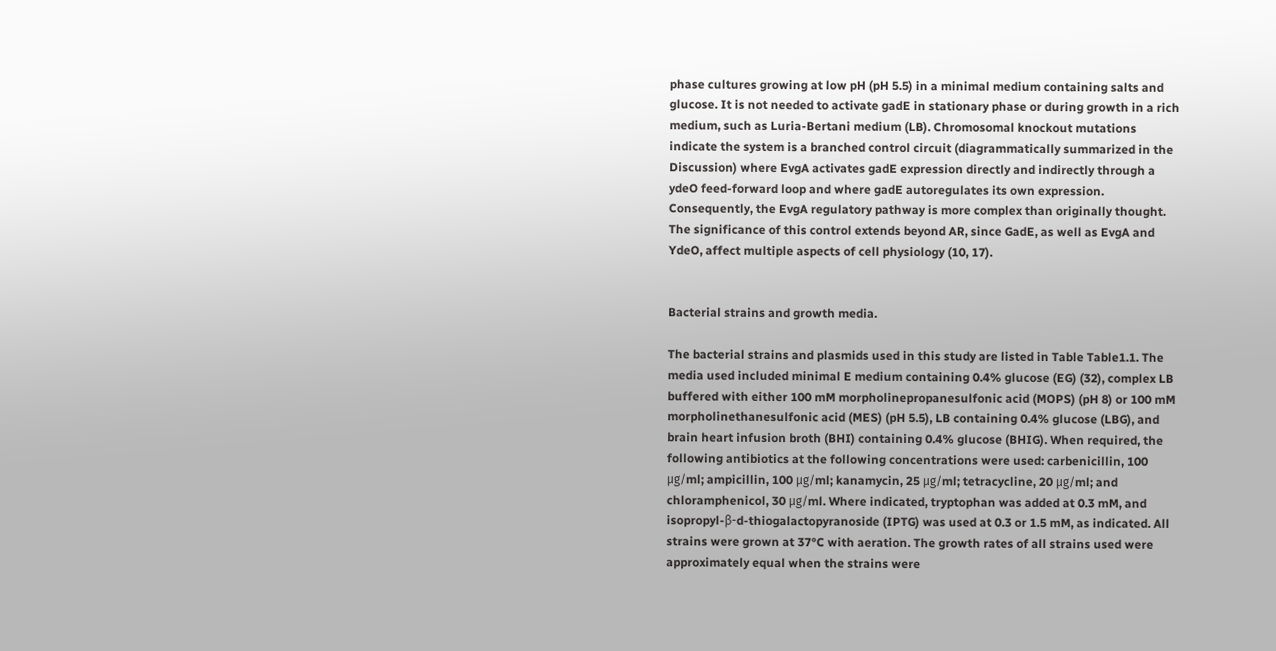phase cultures growing at low pH (pH 5.5) in a minimal medium containing salts and glucose. It is not needed to activate gadE in stationary phase or during growth in a rich medium, such as Luria-Bertani medium (LB). Chromosomal knockout mutations indicate the system is a branched control circuit (diagrammatically summarized in the Discussion) where EvgA activates gadE expression directly and indirectly through a ydeO feed-forward loop and where gadE autoregulates its own expression. Consequently, the EvgA regulatory pathway is more complex than originally thought. The significance of this control extends beyond AR, since GadE, as well as EvgA and YdeO, affect multiple aspects of cell physiology (10, 17).


Bacterial strains and growth media.

The bacterial strains and plasmids used in this study are listed in Table Table1.1. The media used included minimal E medium containing 0.4% glucose (EG) (32), complex LB buffered with either 100 mM morpholinepropanesulfonic acid (MOPS) (pH 8) or 100 mM morpholinethanesulfonic acid (MES) (pH 5.5), LB containing 0.4% glucose (LBG), and brain heart infusion broth (BHI) containing 0.4% glucose (BHIG). When required, the following antibiotics at the following concentrations were used: carbenicillin, 100 μg/ml; ampicillin, 100 μg/ml; kanamycin, 25 μg/ml; tetracycline, 20 μg/ml; and chloramphenicol, 30 μg/ml. Where indicated, tryptophan was added at 0.3 mM, and isopropyl-β-d-thiogalactopyranoside (IPTG) was used at 0.3 or 1.5 mM, as indicated. All strains were grown at 37°C with aeration. The growth rates of all strains used were approximately equal when the strains were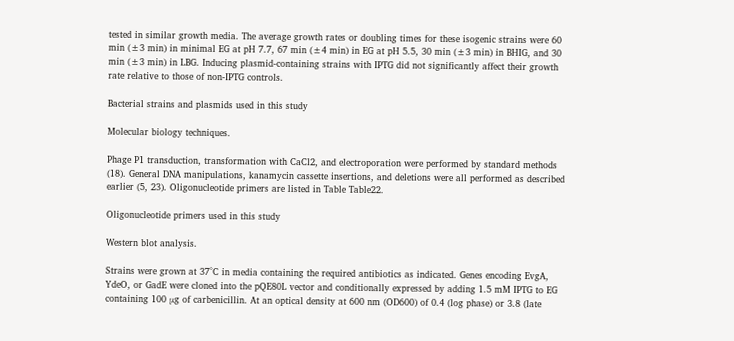tested in similar growth media. The average growth rates or doubling times for these isogenic strains were 60 min (±3 min) in minimal EG at pH 7.7, 67 min (±4 min) in EG at pH 5.5, 30 min (±3 min) in BHIG, and 30 min (±3 min) in LBG. Inducing plasmid-containing strains with IPTG did not significantly affect their growth rate relative to those of non-IPTG controls.

Bacterial strains and plasmids used in this study

Molecular biology techniques.

Phage P1 transduction, transformation with CaCl2, and electroporation were performed by standard methods (18). General DNA manipulations, kanamycin cassette insertions, and deletions were all performed as described earlier (5, 23). Oligonucleotide primers are listed in Table Table22.

Oligonucleotide primers used in this study

Western blot analysis.

Strains were grown at 37°C in media containing the required antibiotics as indicated. Genes encoding EvgA, YdeO, or GadE were cloned into the pQE80L vector and conditionally expressed by adding 1.5 mM IPTG to EG containing 100 μg of carbenicillin. At an optical density at 600 nm (OD600) of 0.4 (log phase) or 3.8 (late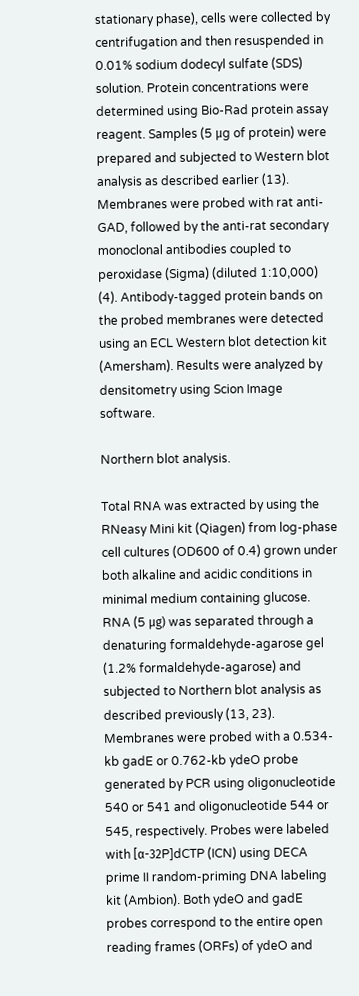stationary phase), cells were collected by centrifugation and then resuspended in 0.01% sodium dodecyl sulfate (SDS) solution. Protein concentrations were determined using Bio-Rad protein assay reagent. Samples (5 μg of protein) were prepared and subjected to Western blot analysis as described earlier (13). Membranes were probed with rat anti-GAD, followed by the anti-rat secondary monoclonal antibodies coupled to peroxidase (Sigma) (diluted 1:10,000) (4). Antibody-tagged protein bands on the probed membranes were detected using an ECL Western blot detection kit (Amersham). Results were analyzed by densitometry using Scion Image software.

Northern blot analysis.

Total RNA was extracted by using the RNeasy Mini kit (Qiagen) from log-phase cell cultures (OD600 of 0.4) grown under both alkaline and acidic conditions in minimal medium containing glucose. RNA (5 μg) was separated through a denaturing formaldehyde-agarose gel (1.2% formaldehyde-agarose) and subjected to Northern blot analysis as described previously (13, 23). Membranes were probed with a 0.534-kb gadE or 0.762-kb ydeO probe generated by PCR using oligonucleotide 540 or 541 and oligonucleotide 544 or 545, respectively. Probes were labeled with [α-32P]dCTP (ICN) using DECA prime II random-priming DNA labeling kit (Ambion). Both ydeO and gadE probes correspond to the entire open reading frames (ORFs) of ydeO and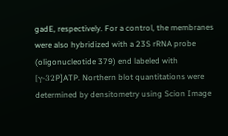gadE, respectively. For a control, the membranes were also hybridized with a 23S rRNA probe (oligonucleotide 379) end labeled with [γ-32P]ATP. Northern blot quantitations were determined by densitometry using Scion Image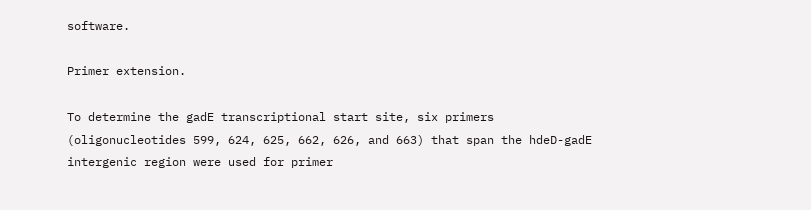software.

Primer extension.

To determine the gadE transcriptional start site, six primers (oligonucleotides 599, 624, 625, 662, 626, and 663) that span the hdeD-gadE intergenic region were used for primer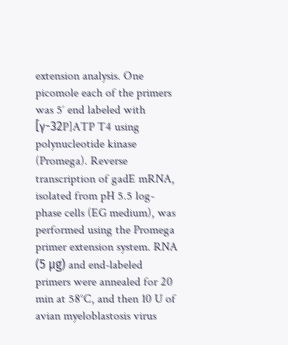extension analysis. One picomole each of the primers was 5′ end labeled with [γ-32P]ATP T4 using polynucleotide kinase (Promega). Reverse transcription of gadE mRNA, isolated from pH 5.5 log-phase cells (EG medium), was performed using the Promega primer extension system. RNA (5 μg) and end-labeled primers were annealed for 20 min at 58°C, and then 10 U of avian myeloblastosis virus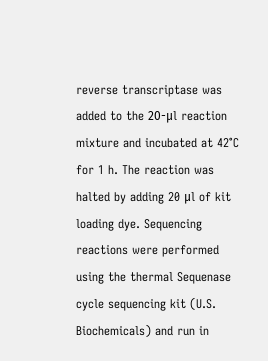reverse transcriptase was added to the 20-μl reaction mixture and incubated at 42°C for 1 h. The reaction was halted by adding 20 μl of kit loading dye. Sequencing reactions were performed using the thermal Sequenase cycle sequencing kit (U.S. Biochemicals) and run in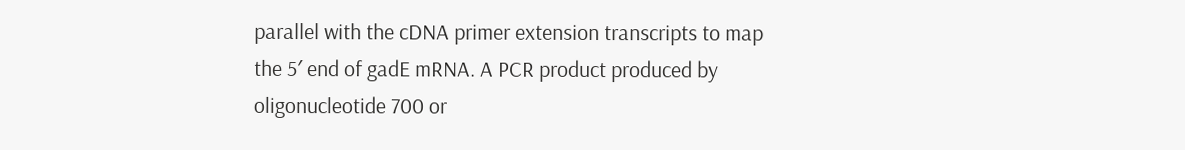parallel with the cDNA primer extension transcripts to map the 5′ end of gadE mRNA. A PCR product produced by oligonucleotide 700 or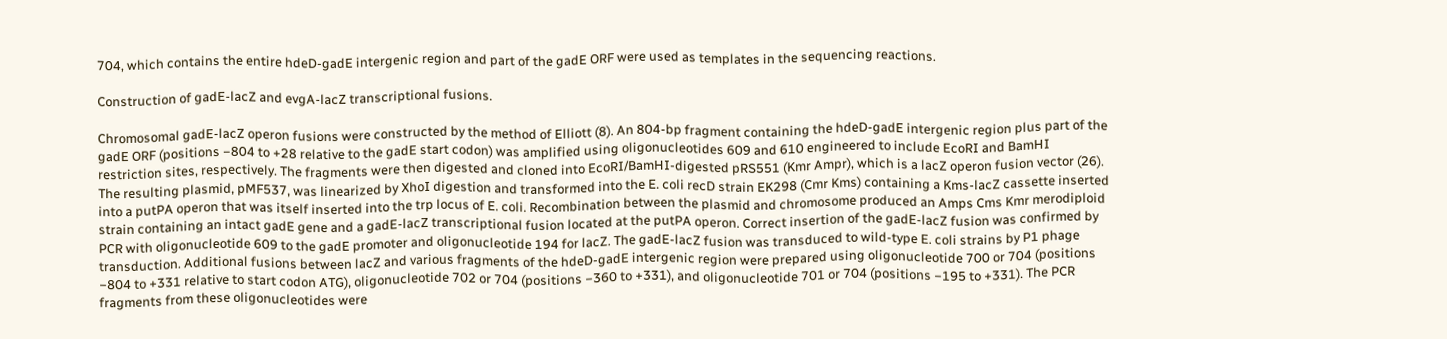704, which contains the entire hdeD-gadE intergenic region and part of the gadE ORF were used as templates in the sequencing reactions.

Construction of gadE-lacZ and evgA-lacZ transcriptional fusions.

Chromosomal gadE-lacZ operon fusions were constructed by the method of Elliott (8). An 804-bp fragment containing the hdeD-gadE intergenic region plus part of the gadE ORF (positions −804 to +28 relative to the gadE start codon) was amplified using oligonucleotides 609 and 610 engineered to include EcoRI and BamHI restriction sites, respectively. The fragments were then digested and cloned into EcoRI/BamHI-digested pRS551 (Kmr Ampr), which is a lacZ operon fusion vector (26). The resulting plasmid, pMF537, was linearized by XhoI digestion and transformed into the E. coli recD strain EK298 (Cmr Kms) containing a Kms-lacZ cassette inserted into a putPA operon that was itself inserted into the trp locus of E. coli. Recombination between the plasmid and chromosome produced an Amps Cms Kmr merodiploid strain containing an intact gadE gene and a gadE-lacZ transcriptional fusion located at the putPA operon. Correct insertion of the gadE-lacZ fusion was confirmed by PCR with oligonucleotide 609 to the gadE promoter and oligonucleotide 194 for lacZ. The gadE-lacZ fusion was transduced to wild-type E. coli strains by P1 phage transduction. Additional fusions between lacZ and various fragments of the hdeD-gadE intergenic region were prepared using oligonucleotide 700 or 704 (positions −804 to +331 relative to start codon ATG), oligonucleotide 702 or 704 (positions −360 to +331), and oligonucleotide 701 or 704 (positions −195 to +331). The PCR fragments from these oligonucleotides were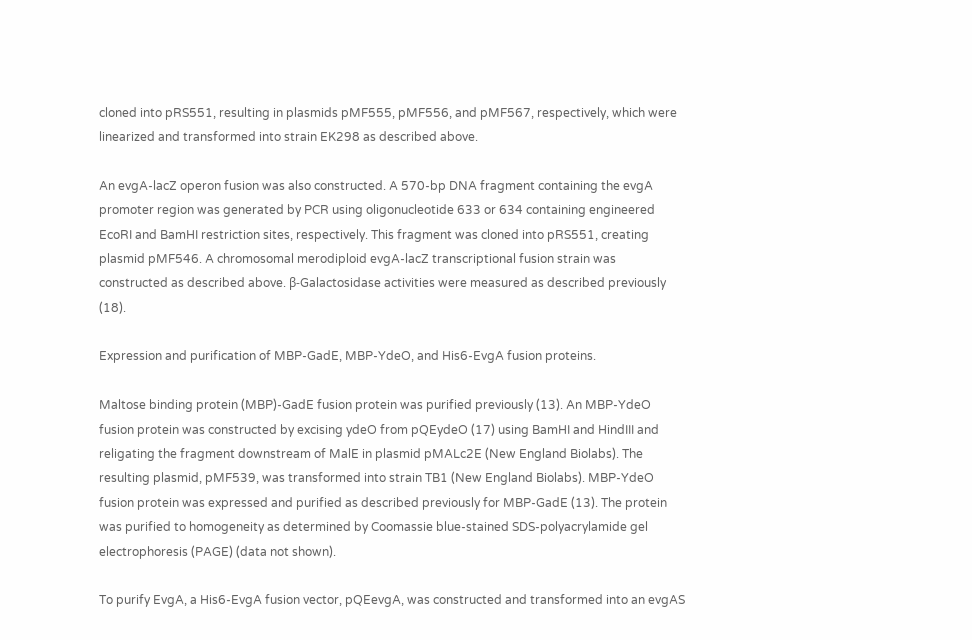cloned into pRS551, resulting in plasmids pMF555, pMF556, and pMF567, respectively, which were linearized and transformed into strain EK298 as described above.

An evgA-lacZ operon fusion was also constructed. A 570-bp DNA fragment containing the evgA promoter region was generated by PCR using oligonucleotide 633 or 634 containing engineered EcoRI and BamHI restriction sites, respectively. This fragment was cloned into pRS551, creating plasmid pMF546. A chromosomal merodiploid evgA-lacZ transcriptional fusion strain was constructed as described above. β-Galactosidase activities were measured as described previously (18).

Expression and purification of MBP-GadE, MBP-YdeO, and His6-EvgA fusion proteins.

Maltose binding protein (MBP)-GadE fusion protein was purified previously (13). An MBP-YdeO fusion protein was constructed by excising ydeO from pQEydeO (17) using BamHI and HindIII and religating the fragment downstream of MalE in plasmid pMALc2E (New England Biolabs). The resulting plasmid, pMF539, was transformed into strain TB1 (New England Biolabs). MBP-YdeO fusion protein was expressed and purified as described previously for MBP-GadE (13). The protein was purified to homogeneity as determined by Coomassie blue-stained SDS-polyacrylamide gel electrophoresis (PAGE) (data not shown).

To purify EvgA, a His6-EvgA fusion vector, pQEevgA, was constructed and transformed into an evgAS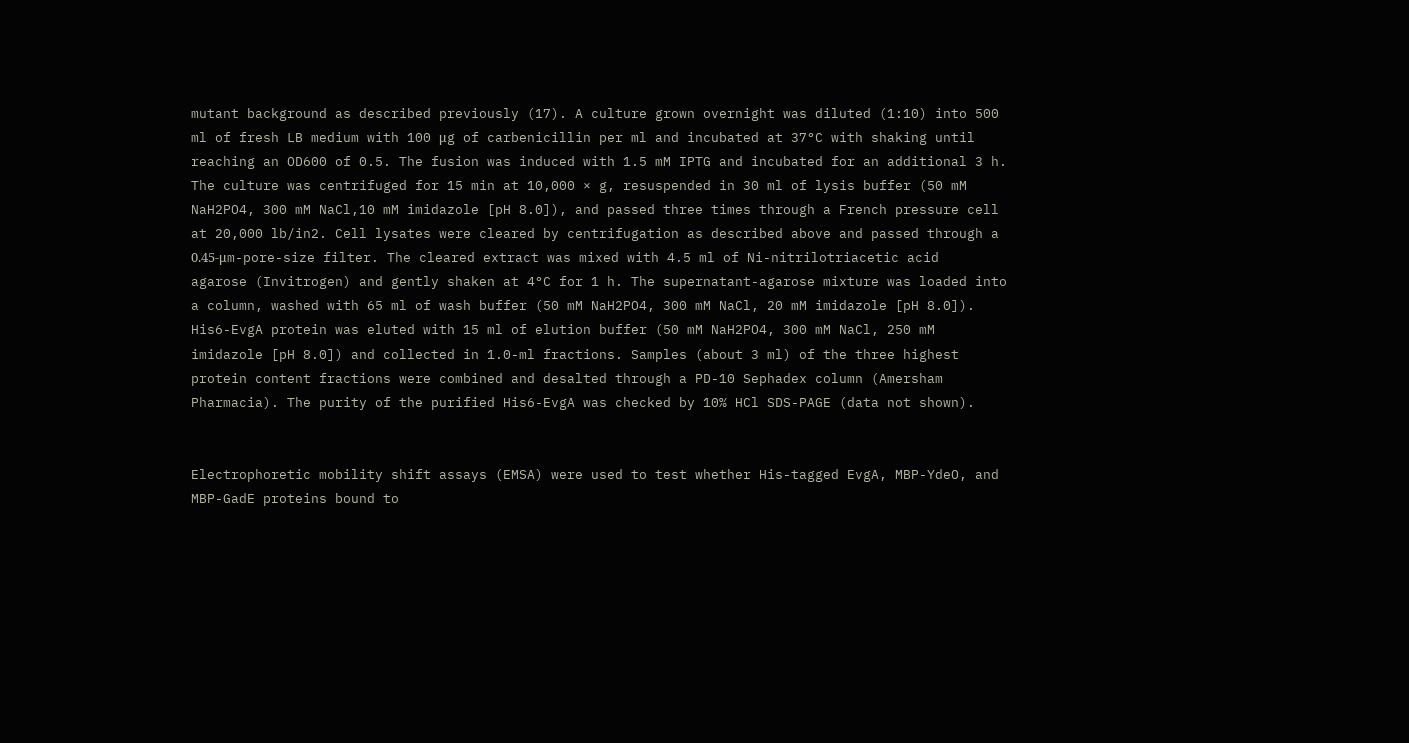mutant background as described previously (17). A culture grown overnight was diluted (1:10) into 500 ml of fresh LB medium with 100 μg of carbenicillin per ml and incubated at 37°C with shaking until reaching an OD600 of 0.5. The fusion was induced with 1.5 mM IPTG and incubated for an additional 3 h. The culture was centrifuged for 15 min at 10,000 × g, resuspended in 30 ml of lysis buffer (50 mM NaH2PO4, 300 mM NaCl,10 mM imidazole [pH 8.0]), and passed three times through a French pressure cell at 20,000 lb/in2. Cell lysates were cleared by centrifugation as described above and passed through a 0.45-μm-pore-size filter. The cleared extract was mixed with 4.5 ml of Ni-nitrilotriacetic acid agarose (Invitrogen) and gently shaken at 4°C for 1 h. The supernatant-agarose mixture was loaded into a column, washed with 65 ml of wash buffer (50 mM NaH2PO4, 300 mM NaCl, 20 mM imidazole [pH 8.0]). His6-EvgA protein was eluted with 15 ml of elution buffer (50 mM NaH2PO4, 300 mM NaCl, 250 mM imidazole [pH 8.0]) and collected in 1.0-ml fractions. Samples (about 3 ml) of the three highest protein content fractions were combined and desalted through a PD-10 Sephadex column (Amersham Pharmacia). The purity of the purified His6-EvgA was checked by 10% HCl SDS-PAGE (data not shown).


Electrophoretic mobility shift assays (EMSA) were used to test whether His-tagged EvgA, MBP-YdeO, and MBP-GadE proteins bound to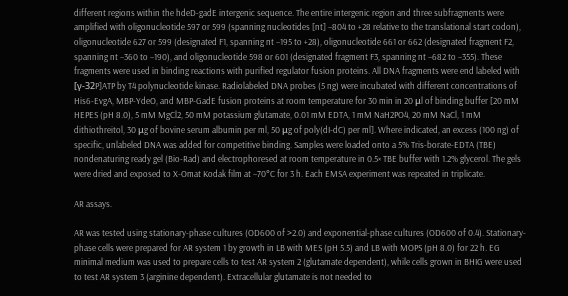different regions within the hdeD-gadE intergenic sequence. The entire intergenic region and three subfragments were amplified with oligonucleotide 597 or 599 (spanning nucleotides [nt] −804 to +28 relative to the translational start codon), oligonucleotide 627 or 599 (designated F1, spanning nt −195 to +28), oligonucleotide 661 or 662 (designated fragment F2, spanning nt −360 to −190), and oligonucleotide 598 or 601 (designated fragment F3, spanning nt −682 to −355). These fragments were used in binding reactions with purified regulator fusion proteins. All DNA fragments were end labeled with [γ-32P]ATP by T4 polynucleotide kinase. Radiolabeled DNA probes (5 ng) were incubated with different concentrations of His6-EvgA, MBP-YdeO, and MBP-GadE fusion proteins at room temperature for 30 min in 20 μl of binding buffer [20 mM HEPES (pH 8.0), 5 mM MgCl2, 50 mM potassium glutamate, 0.01 mM EDTA, 1 mM NaH2PO4, 20 mM NaCl, 1 mM dithiothreitol, 30 μg of bovine serum albumin per ml, 50 μg of poly(dI-dC) per ml]. Where indicated, an excess (100 ng) of specific, unlabeled DNA was added for competitive binding. Samples were loaded onto a 5% Tris-borate-EDTA (TBE) nondenaturing ready gel (Bio-Rad) and electrophoresed at room temperature in 0.5× TBE buffer with 1.2% glycerol. The gels were dried and exposed to X-Omat Kodak film at −70°C for 3 h. Each EMSA experiment was repeated in triplicate.

AR assays.

AR was tested using stationary-phase cultures (OD600 of >2.0) and exponential-phase cultures (OD600 of 0.4). Stationary-phase cells were prepared for AR system 1 by growth in LB with MES (pH 5.5) and LB with MOPS (pH 8.0) for 22 h. EG minimal medium was used to prepare cells to test AR system 2 (glutamate dependent), while cells grown in BHIG were used to test AR system 3 (arginine dependent). Extracellular glutamate is not needed to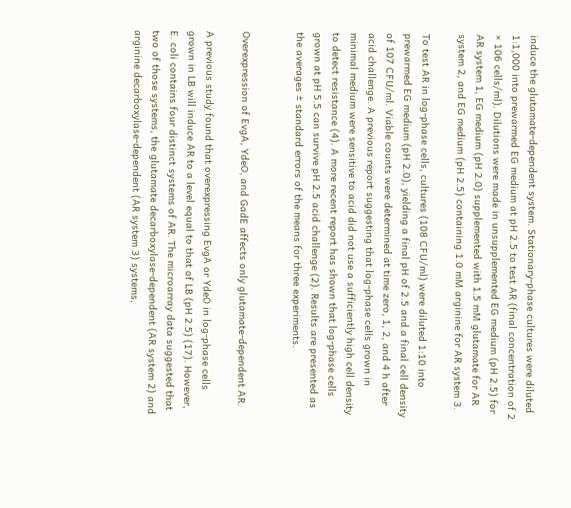induce the glutamate-dependent system. Stationary-phase cultures were diluted 1:1,000 into prewarmed EG medium at pH 2.5 to test AR (final concentration of 2 × 106 cells/ml). Dilutions were made in unsupplemented EG medium (pH 2.5) for AR system 1, EG medium (pH 2.0) supplemented with 1.5 mM glutamate for AR system 2, and EG medium (pH 2.5) containing 1.0 mM arginine for AR system 3.

To test AR in log-phase cells, cultures (108 CFU/ml) were diluted 1:10 into prewarmed EG medium (pH 2.0), yielding a final pH of 2.5 and a final cell density of 107 CFU/ml. Viable counts were determined at time zero, 1, 2, and 4 h after acid challenge. A previous report suggesting that log-phase cells grown in minimal medium were sensitive to acid did not use a sufficiently high cell density to detect resistance (4). A more recent report has shown that log-phase cells grown at pH 5.5 can survive pH 2.5 acid challenge (2). Results are presented as the averages ± standard errors of the means for three experiments.


Overexpression of EvgA, YdeO, and GadE affects only glutamate-dependent AR.

A previous study found that overexpressing EvgA or YdeO in log-phase cells grown in LB will induce AR to a level equal to that of LB (pH 2.5) (17). However, E. coli contains four distinct systems of AR. The microarray data suggested that two of those systems, the glutamate decarboxylase-dependent (AR system 2) and arginine decarboxylase-dependent (AR system 3) systems,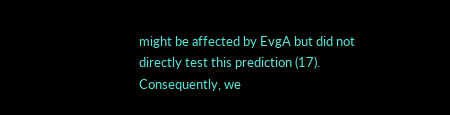might be affected by EvgA but did not directly test this prediction (17). Consequently, we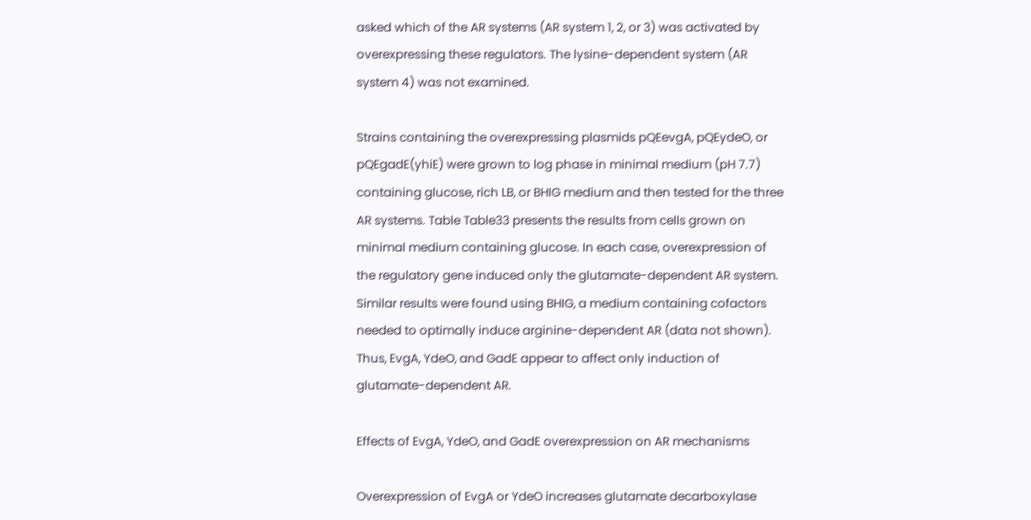asked which of the AR systems (AR system 1, 2, or 3) was activated by overexpressing these regulators. The lysine-dependent system (AR system 4) was not examined.

Strains containing the overexpressing plasmids pQEevgA, pQEydeO, or pQEgadE(yhiE) were grown to log phase in minimal medium (pH 7.7) containing glucose, rich LB, or BHIG medium and then tested for the three AR systems. Table Table33 presents the results from cells grown on minimal medium containing glucose. In each case, overexpression of the regulatory gene induced only the glutamate-dependent AR system. Similar results were found using BHIG, a medium containing cofactors needed to optimally induce arginine-dependent AR (data not shown). Thus, EvgA, YdeO, and GadE appear to affect only induction of glutamate-dependent AR.

Effects of EvgA, YdeO, and GadE overexpression on AR mechanisms

Overexpression of EvgA or YdeO increases glutamate decarboxylase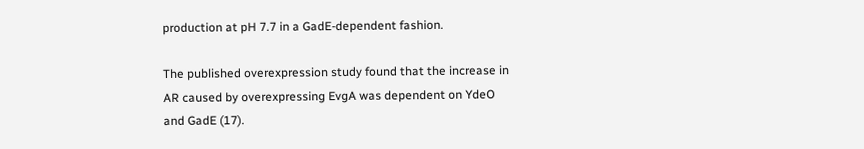production at pH 7.7 in a GadE-dependent fashion.

The published overexpression study found that the increase in AR caused by overexpressing EvgA was dependent on YdeO and GadE (17).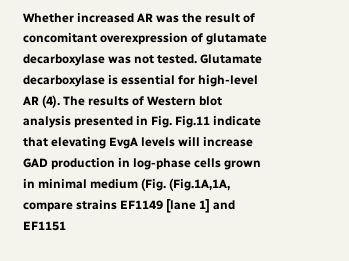Whether increased AR was the result of concomitant overexpression of glutamate decarboxylase was not tested. Glutamate decarboxylase is essential for high-level AR (4). The results of Western blot analysis presented in Fig. Fig.11 indicate that elevating EvgA levels will increase GAD production in log-phase cells grown in minimal medium (Fig. (Fig.1A,1A, compare strains EF1149 [lane 1] and EF1151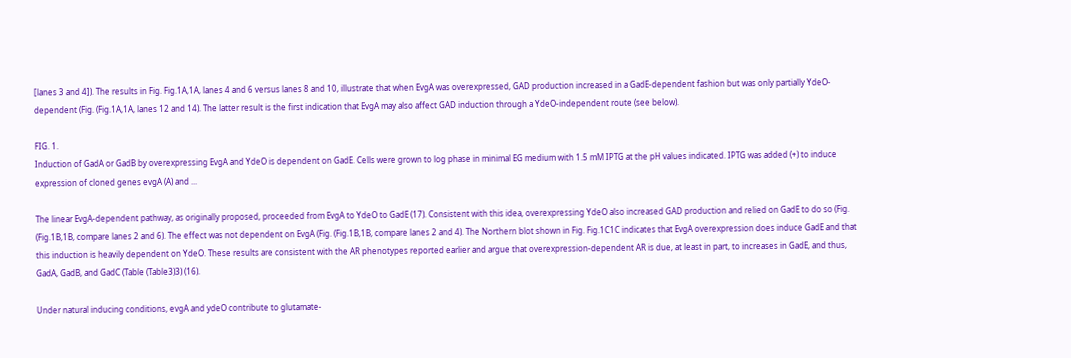[lanes 3 and 4]). The results in Fig. Fig.1A,1A, lanes 4 and 6 versus lanes 8 and 10, illustrate that when EvgA was overexpressed, GAD production increased in a GadE-dependent fashion but was only partially YdeO-dependent (Fig. (Fig.1A,1A, lanes 12 and 14). The latter result is the first indication that EvgA may also affect GAD induction through a YdeO-independent route (see below).

FIG. 1.
Induction of GadA or GadB by overexpressing EvgA and YdeO is dependent on GadE. Cells were grown to log phase in minimal EG medium with 1.5 mM IPTG at the pH values indicated. IPTG was added (+) to induce expression of cloned genes evgA (A) and ...

The linear EvgA-dependent pathway, as originally proposed, proceeded from EvgA to YdeO to GadE (17). Consistent with this idea, overexpressing YdeO also increased GAD production and relied on GadE to do so (Fig. (Fig.1B,1B, compare lanes 2 and 6). The effect was not dependent on EvgA (Fig. (Fig.1B,1B, compare lanes 2 and 4). The Northern blot shown in Fig. Fig.1C1C indicates that EvgA overexpression does induce GadE and that this induction is heavily dependent on YdeO. These results are consistent with the AR phenotypes reported earlier and argue that overexpression-dependent AR is due, at least in part, to increases in GadE, and thus, GadA, GadB, and GadC (Table (Table3)3) (16).

Under natural inducing conditions, evgA and ydeO contribute to glutamate-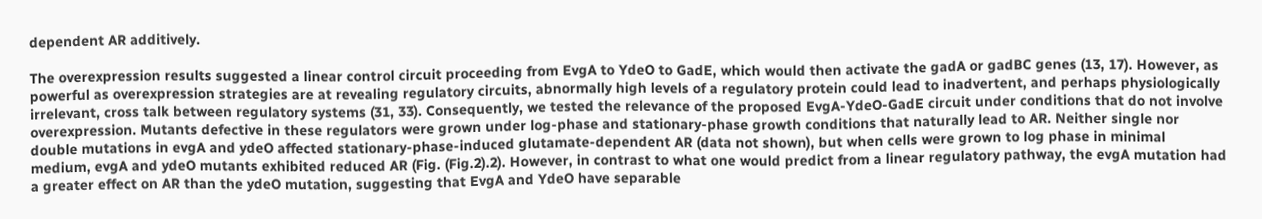dependent AR additively.

The overexpression results suggested a linear control circuit proceeding from EvgA to YdeO to GadE, which would then activate the gadA or gadBC genes (13, 17). However, as powerful as overexpression strategies are at revealing regulatory circuits, abnormally high levels of a regulatory protein could lead to inadvertent, and perhaps physiologically irrelevant, cross talk between regulatory systems (31, 33). Consequently, we tested the relevance of the proposed EvgA-YdeO-GadE circuit under conditions that do not involve overexpression. Mutants defective in these regulators were grown under log-phase and stationary-phase growth conditions that naturally lead to AR. Neither single nor double mutations in evgA and ydeO affected stationary-phase-induced glutamate-dependent AR (data not shown), but when cells were grown to log phase in minimal medium, evgA and ydeO mutants exhibited reduced AR (Fig. (Fig.2).2). However, in contrast to what one would predict from a linear regulatory pathway, the evgA mutation had a greater effect on AR than the ydeO mutation, suggesting that EvgA and YdeO have separable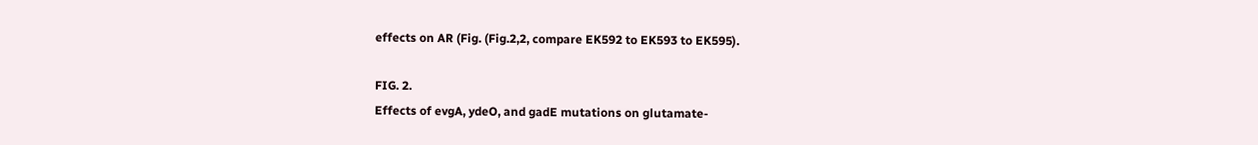effects on AR (Fig. (Fig.2,2, compare EK592 to EK593 to EK595).

FIG. 2.
Effects of evgA, ydeO, and gadE mutations on glutamate-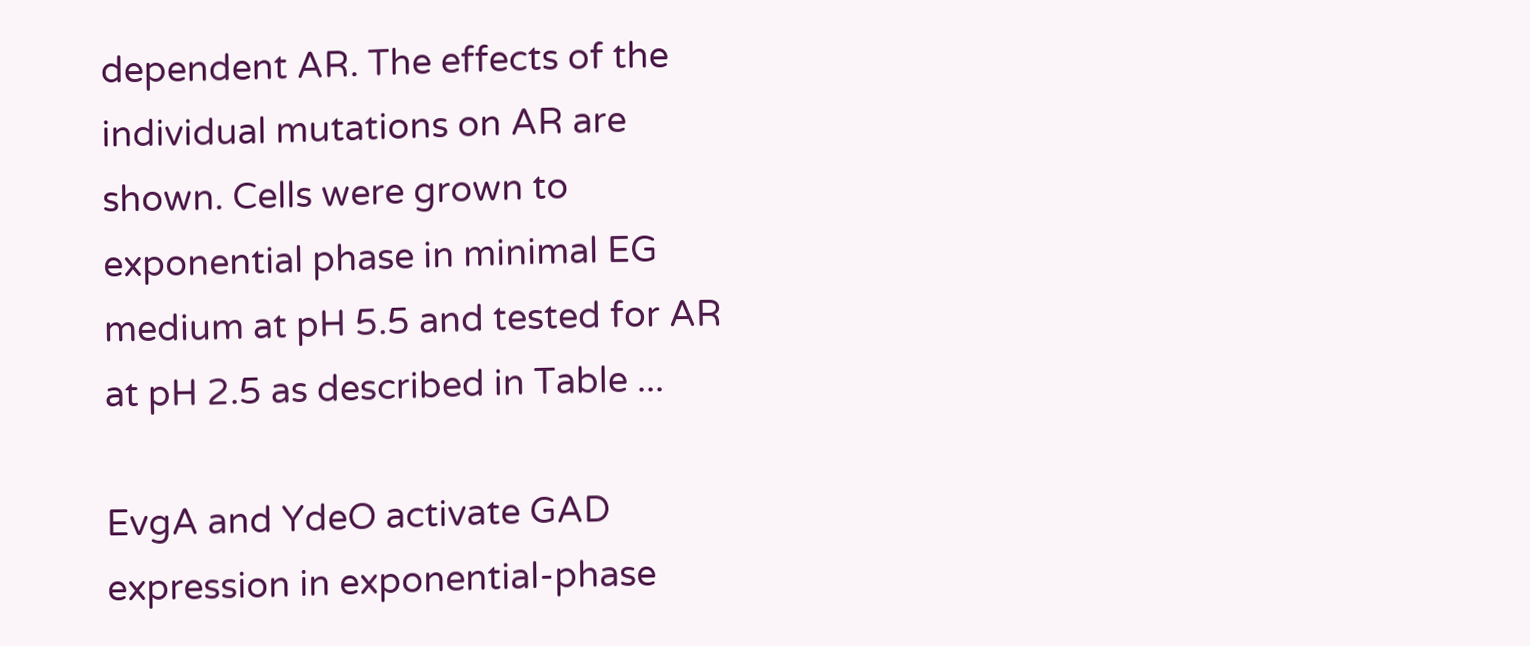dependent AR. The effects of the individual mutations on AR are shown. Cells were grown to exponential phase in minimal EG medium at pH 5.5 and tested for AR at pH 2.5 as described in Table ...

EvgA and YdeO activate GAD expression in exponential-phase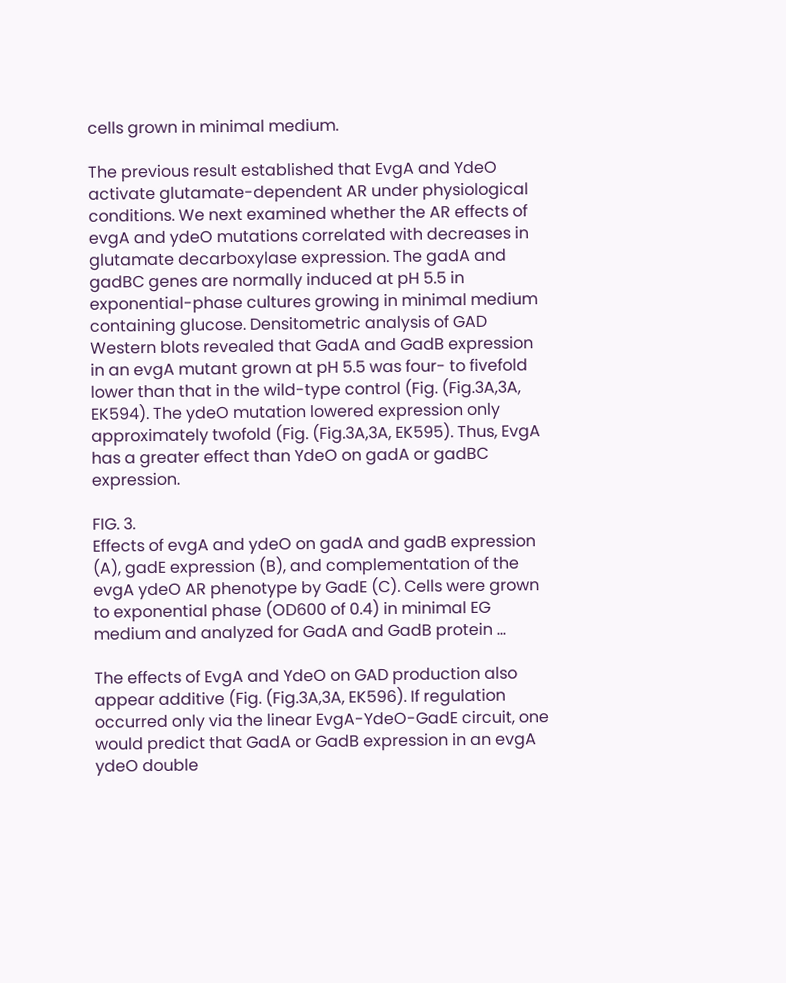cells grown in minimal medium.

The previous result established that EvgA and YdeO activate glutamate-dependent AR under physiological conditions. We next examined whether the AR effects of evgA and ydeO mutations correlated with decreases in glutamate decarboxylase expression. The gadA and gadBC genes are normally induced at pH 5.5 in exponential-phase cultures growing in minimal medium containing glucose. Densitometric analysis of GAD Western blots revealed that GadA and GadB expression in an evgA mutant grown at pH 5.5 was four- to fivefold lower than that in the wild-type control (Fig. (Fig.3A,3A, EK594). The ydeO mutation lowered expression only approximately twofold (Fig. (Fig.3A,3A, EK595). Thus, EvgA has a greater effect than YdeO on gadA or gadBC expression.

FIG. 3.
Effects of evgA and ydeO on gadA and gadB expression (A), gadE expression (B), and complementation of the evgA ydeO AR phenotype by GadE (C). Cells were grown to exponential phase (OD600 of 0.4) in minimal EG medium and analyzed for GadA and GadB protein ...

The effects of EvgA and YdeO on GAD production also appear additive (Fig. (Fig.3A,3A, EK596). If regulation occurred only via the linear EvgA-YdeO-GadE circuit, one would predict that GadA or GadB expression in an evgA ydeO double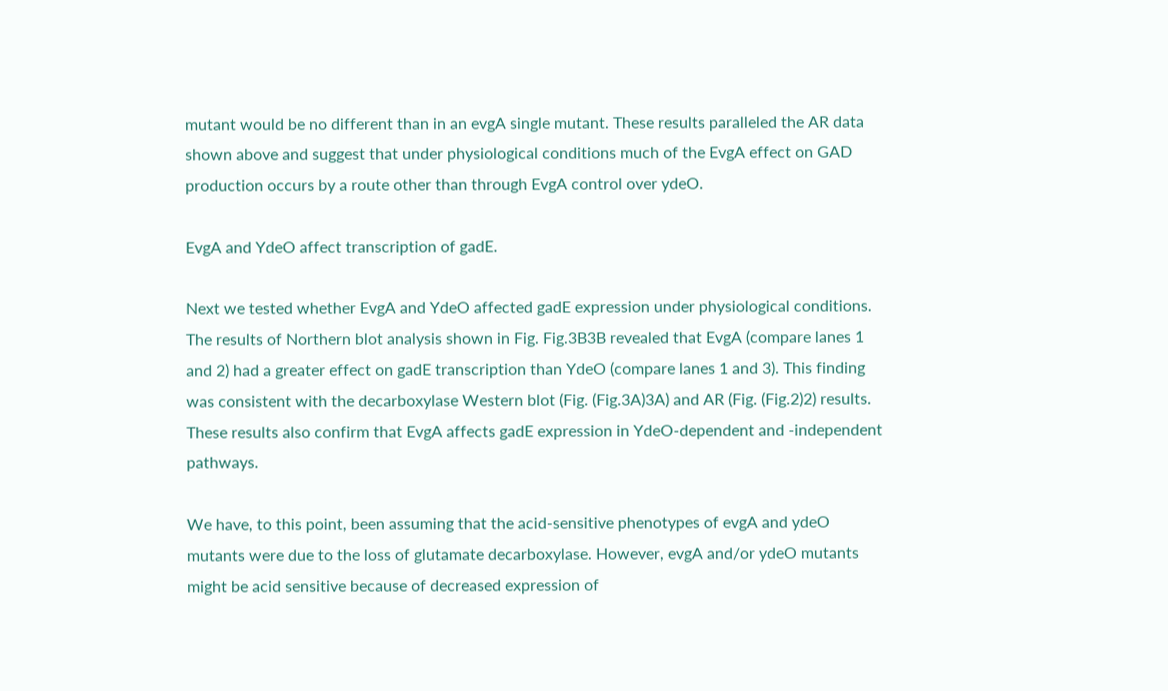mutant would be no different than in an evgA single mutant. These results paralleled the AR data shown above and suggest that under physiological conditions much of the EvgA effect on GAD production occurs by a route other than through EvgA control over ydeO.

EvgA and YdeO affect transcription of gadE.

Next we tested whether EvgA and YdeO affected gadE expression under physiological conditions. The results of Northern blot analysis shown in Fig. Fig.3B3B revealed that EvgA (compare lanes 1 and 2) had a greater effect on gadE transcription than YdeO (compare lanes 1 and 3). This finding was consistent with the decarboxylase Western blot (Fig. (Fig.3A)3A) and AR (Fig. (Fig.2)2) results. These results also confirm that EvgA affects gadE expression in YdeO-dependent and -independent pathways.

We have, to this point, been assuming that the acid-sensitive phenotypes of evgA and ydeO mutants were due to the loss of glutamate decarboxylase. However, evgA and/or ydeO mutants might be acid sensitive because of decreased expression of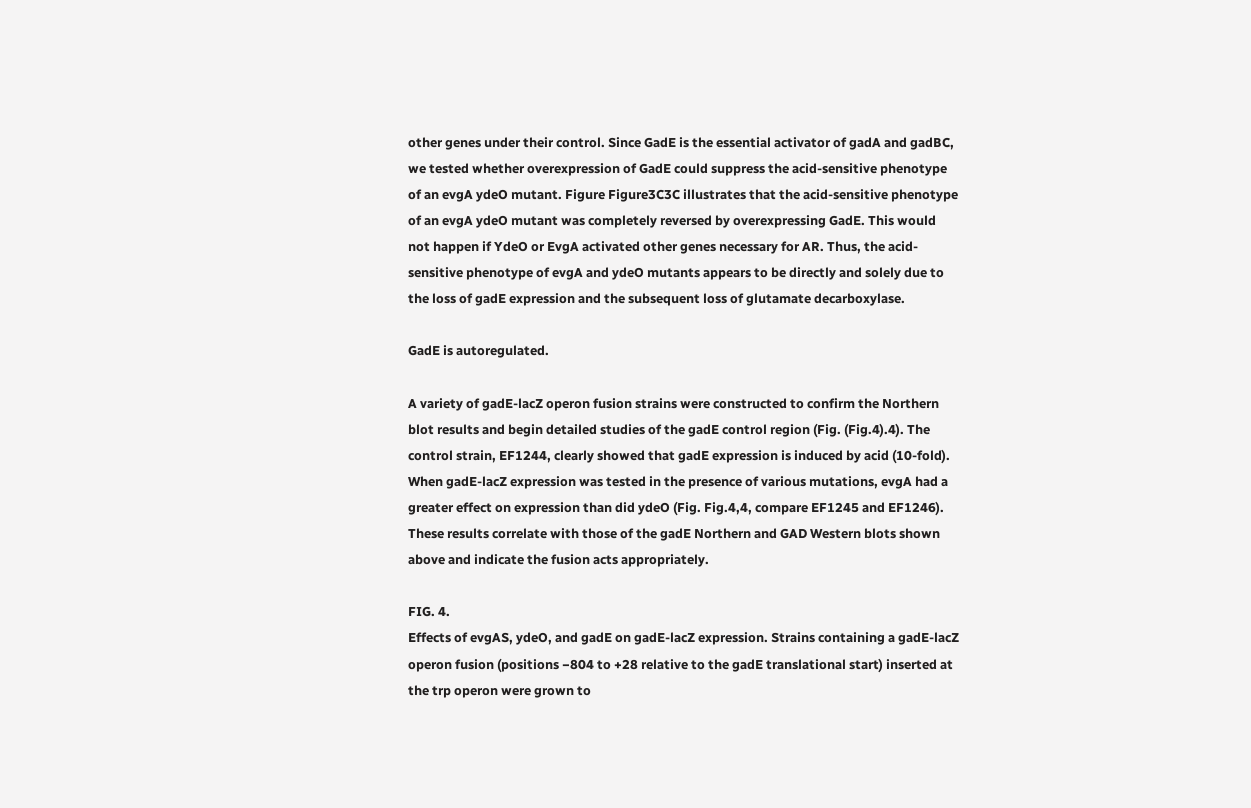other genes under their control. Since GadE is the essential activator of gadA and gadBC, we tested whether overexpression of GadE could suppress the acid-sensitive phenotype of an evgA ydeO mutant. Figure Figure3C3C illustrates that the acid-sensitive phenotype of an evgA ydeO mutant was completely reversed by overexpressing GadE. This would not happen if YdeO or EvgA activated other genes necessary for AR. Thus, the acid-sensitive phenotype of evgA and ydeO mutants appears to be directly and solely due to the loss of gadE expression and the subsequent loss of glutamate decarboxylase.

GadE is autoregulated.

A variety of gadE-lacZ operon fusion strains were constructed to confirm the Northern blot results and begin detailed studies of the gadE control region (Fig. (Fig.4).4). The control strain, EF1244, clearly showed that gadE expression is induced by acid (10-fold). When gadE-lacZ expression was tested in the presence of various mutations, evgA had a greater effect on expression than did ydeO (Fig. Fig.4,4, compare EF1245 and EF1246). These results correlate with those of the gadE Northern and GAD Western blots shown above and indicate the fusion acts appropriately.

FIG. 4.
Effects of evgAS, ydeO, and gadE on gadE-lacZ expression. Strains containing a gadE-lacZ operon fusion (positions −804 to +28 relative to the gadE translational start) inserted at the trp operon were grown to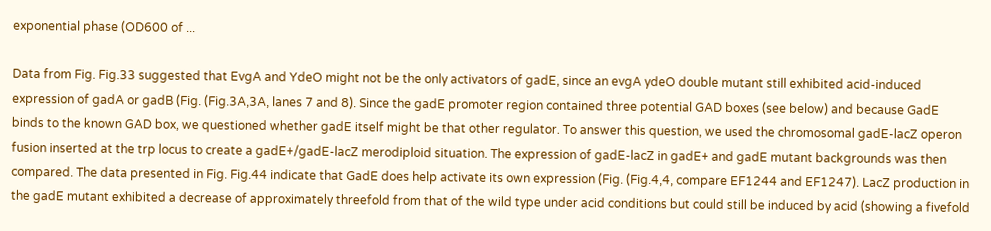exponential phase (OD600 of ...

Data from Fig. Fig.33 suggested that EvgA and YdeO might not be the only activators of gadE, since an evgA ydeO double mutant still exhibited acid-induced expression of gadA or gadB (Fig. (Fig.3A,3A, lanes 7 and 8). Since the gadE promoter region contained three potential GAD boxes (see below) and because GadE binds to the known GAD box, we questioned whether gadE itself might be that other regulator. To answer this question, we used the chromosomal gadE-lacZ operon fusion inserted at the trp locus to create a gadE+/gadE-lacZ merodiploid situation. The expression of gadE-lacZ in gadE+ and gadE mutant backgrounds was then compared. The data presented in Fig. Fig.44 indicate that GadE does help activate its own expression (Fig. (Fig.4,4, compare EF1244 and EF1247). LacZ production in the gadE mutant exhibited a decrease of approximately threefold from that of the wild type under acid conditions but could still be induced by acid (showing a fivefold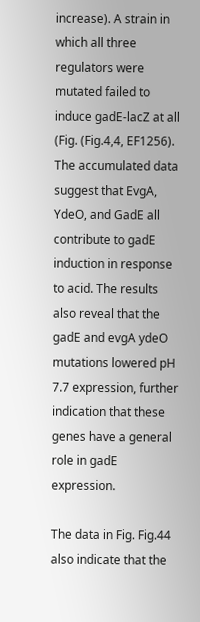increase). A strain in which all three regulators were mutated failed to induce gadE-lacZ at all (Fig. (Fig.4,4, EF1256). The accumulated data suggest that EvgA, YdeO, and GadE all contribute to gadE induction in response to acid. The results also reveal that the gadE and evgA ydeO mutations lowered pH 7.7 expression, further indication that these genes have a general role in gadE expression.

The data in Fig. Fig.44 also indicate that the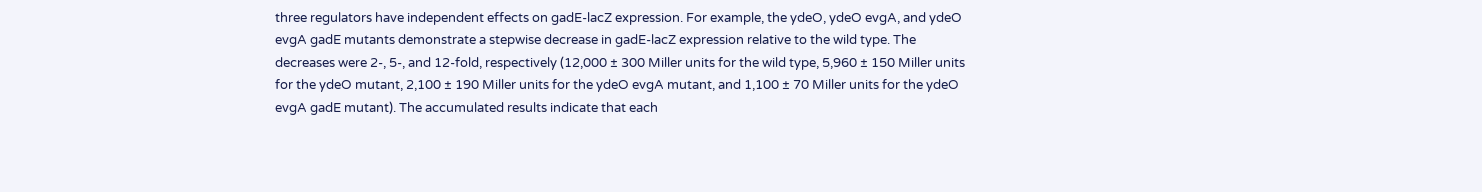three regulators have independent effects on gadE-lacZ expression. For example, the ydeO, ydeO evgA, and ydeO evgA gadE mutants demonstrate a stepwise decrease in gadE-lacZ expression relative to the wild type. The decreases were 2-, 5-, and 12-fold, respectively (12,000 ± 300 Miller units for the wild type, 5,960 ± 150 Miller units for the ydeO mutant, 2,100 ± 190 Miller units for the ydeO evgA mutant, and 1,100 ± 70 Miller units for the ydeO evgA gadE mutant). The accumulated results indicate that each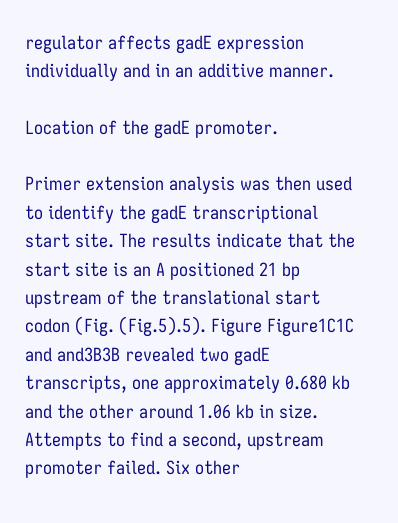regulator affects gadE expression individually and in an additive manner.

Location of the gadE promoter.

Primer extension analysis was then used to identify the gadE transcriptional start site. The results indicate that the start site is an A positioned 21 bp upstream of the translational start codon (Fig. (Fig.5).5). Figure Figure1C1C and and3B3B revealed two gadE transcripts, one approximately 0.680 kb and the other around 1.06 kb in size. Attempts to find a second, upstream promoter failed. Six other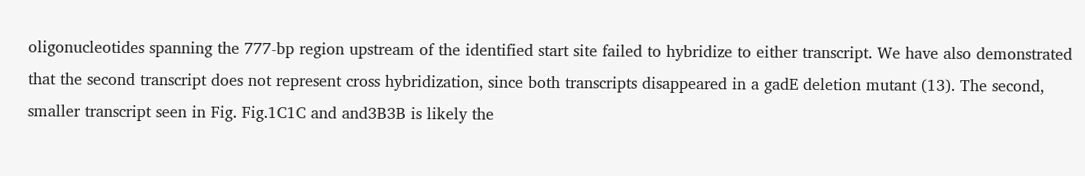oligonucleotides spanning the 777-bp region upstream of the identified start site failed to hybridize to either transcript. We have also demonstrated that the second transcript does not represent cross hybridization, since both transcripts disappeared in a gadE deletion mutant (13). The second, smaller transcript seen in Fig. Fig.1C1C and and3B3B is likely the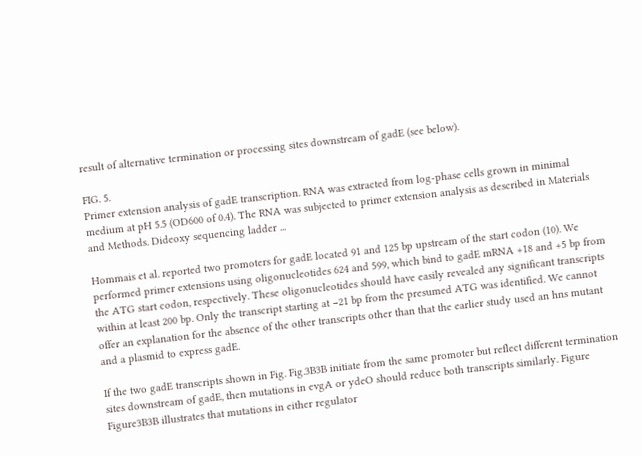result of alternative termination or processing sites downstream of gadE (see below).

FIG. 5.
Primer extension analysis of gadE transcription. RNA was extracted from log-phase cells grown in minimal medium at pH 5.5 (OD600 of 0.4). The RNA was subjected to primer extension analysis as described in Materials and Methods. Dideoxy sequencing ladder ...

Hommais et al. reported two promoters for gadE located 91 and 125 bp upstream of the start codon (10). We performed primer extensions using oligonucleotides 624 and 599, which bind to gadE mRNA +18 and +5 bp from the ATG start codon, respectively. These oligonucleotides should have easily revealed any significant transcripts within at least 200 bp. Only the transcript starting at −21 bp from the presumed ATG was identified. We cannot offer an explanation for the absence of the other transcripts other than that the earlier study used an hns mutant and a plasmid to express gadE.

If the two gadE transcripts shown in Fig. Fig.3B3B initiate from the same promoter but reflect different termination sites downstream of gadE, then mutations in evgA or ydeO should reduce both transcripts similarly. Figure Figure3B3B illustrates that mutations in either regulator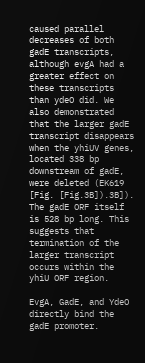caused parallel decreases of both gadE transcripts, although evgA had a greater effect on these transcripts than ydeO did. We also demonstrated that the larger gadE transcript disappears when the yhiUV genes, located 338 bp downstream of gadE, were deleted (EK619 [Fig. [Fig.3B]).3B]). The gadE ORF itself is 528 bp long. This suggests that termination of the larger transcript occurs within the yhiU ORF region.

EvgA, GadE, and YdeO directly bind the gadE promoter.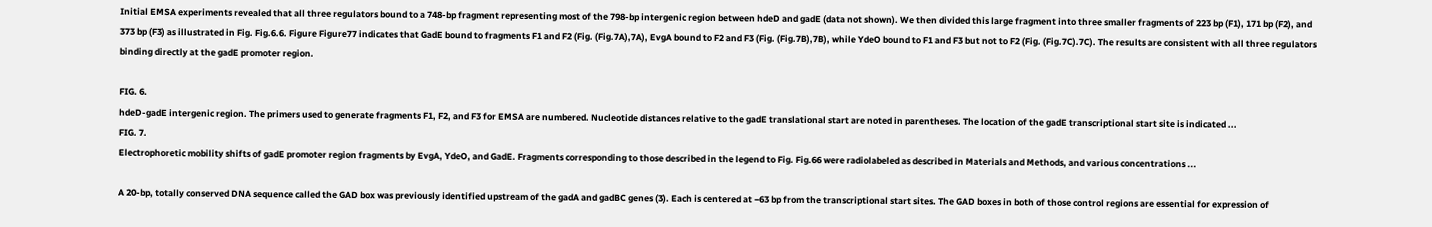Initial EMSA experiments revealed that all three regulators bound to a 748-bp fragment representing most of the 798-bp intergenic region between hdeD and gadE (data not shown). We then divided this large fragment into three smaller fragments of 223 bp (F1), 171 bp (F2), and 373 bp (F3) as illustrated in Fig. Fig.6.6. Figure Figure77 indicates that GadE bound to fragments F1 and F2 (Fig. (Fig.7A),7A), EvgA bound to F2 and F3 (Fig. (Fig.7B),7B), while YdeO bound to F1 and F3 but not to F2 (Fig. (Fig.7C).7C). The results are consistent with all three regulators binding directly at the gadE promoter region.

FIG. 6.
hdeD-gadE intergenic region. The primers used to generate fragments F1, F2, and F3 for EMSA are numbered. Nucleotide distances relative to the gadE translational start are noted in parentheses. The location of the gadE transcriptional start site is indicated ...
FIG. 7.
Electrophoretic mobility shifts of gadE promoter region fragments by EvgA, YdeO, and GadE. Fragments corresponding to those described in the legend to Fig. Fig.66 were radiolabeled as described in Materials and Methods, and various concentrations ...

A 20-bp, totally conserved DNA sequence called the GAD box was previously identified upstream of the gadA and gadBC genes (3). Each is centered at −63 bp from the transcriptional start sites. The GAD boxes in both of those control regions are essential for expression of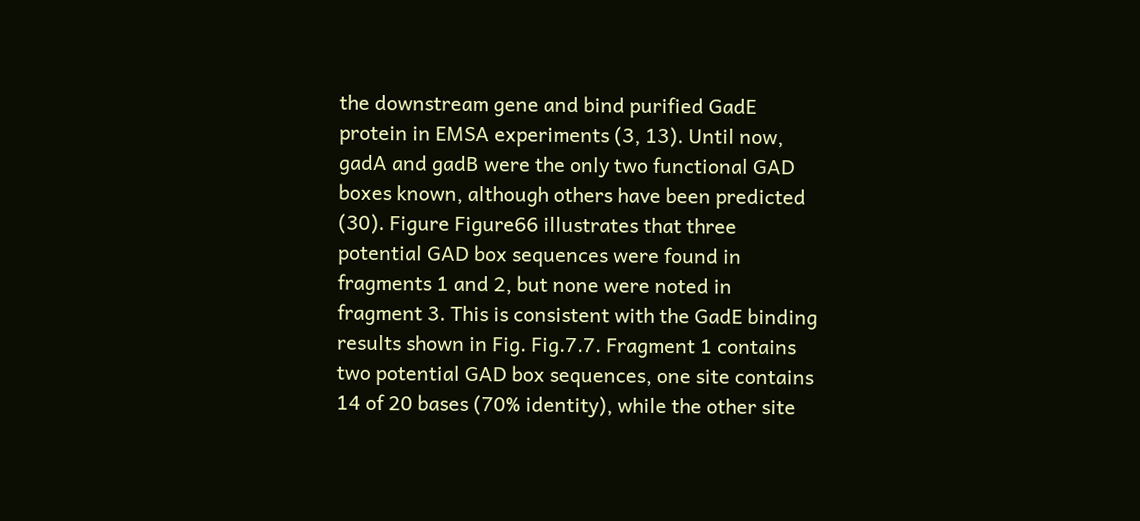the downstream gene and bind purified GadE protein in EMSA experiments (3, 13). Until now, gadA and gadB were the only two functional GAD boxes known, although others have been predicted (30). Figure Figure66 illustrates that three potential GAD box sequences were found in fragments 1 and 2, but none were noted in fragment 3. This is consistent with the GadE binding results shown in Fig. Fig.7.7. Fragment 1 contains two potential GAD box sequences, one site contains 14 of 20 bases (70% identity), while the other site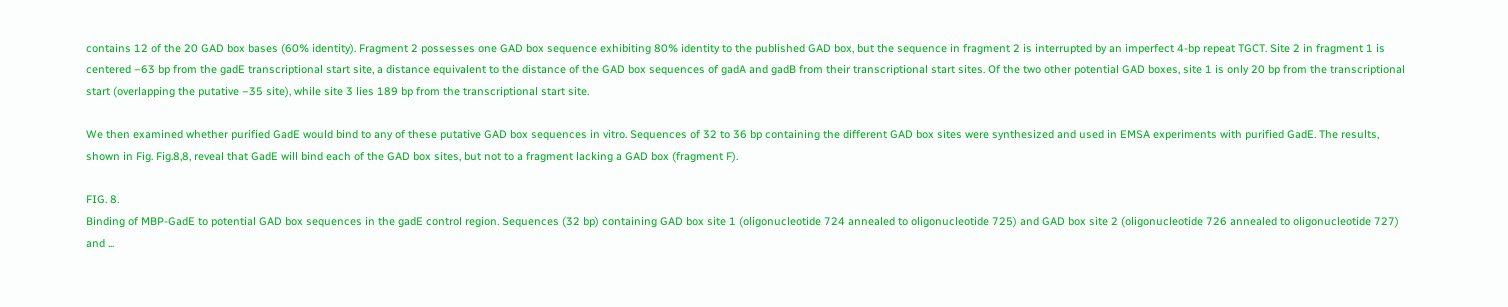contains 12 of the 20 GAD box bases (60% identity). Fragment 2 possesses one GAD box sequence exhibiting 80% identity to the published GAD box, but the sequence in fragment 2 is interrupted by an imperfect 4-bp repeat TGCT. Site 2 in fragment 1 is centered −63 bp from the gadE transcriptional start site, a distance equivalent to the distance of the GAD box sequences of gadA and gadB from their transcriptional start sites. Of the two other potential GAD boxes, site 1 is only 20 bp from the transcriptional start (overlapping the putative −35 site), while site 3 lies 189 bp from the transcriptional start site.

We then examined whether purified GadE would bind to any of these putative GAD box sequences in vitro. Sequences of 32 to 36 bp containing the different GAD box sites were synthesized and used in EMSA experiments with purified GadE. The results, shown in Fig. Fig.8,8, reveal that GadE will bind each of the GAD box sites, but not to a fragment lacking a GAD box (fragment F).

FIG. 8.
Binding of MBP-GadE to potential GAD box sequences in the gadE control region. Sequences (32 bp) containing GAD box site 1 (oligonucleotide 724 annealed to oligonucleotide 725) and GAD box site 2 (oligonucleotide 726 annealed to oligonucleotide 727) and ...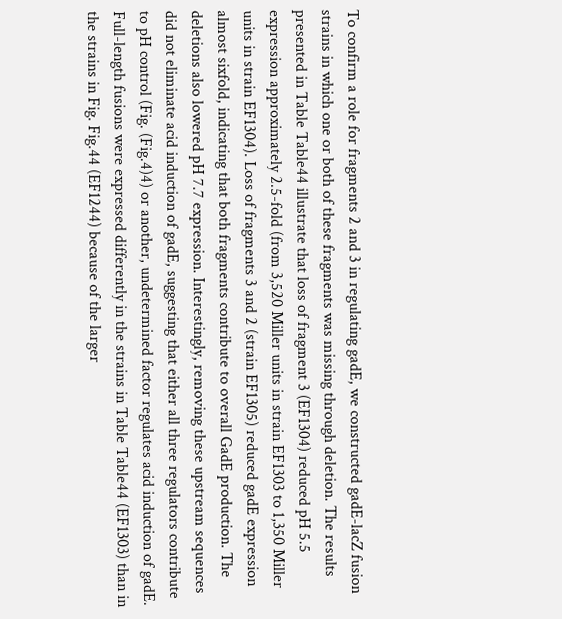To confirm a role for fragments 2 and 3 in regulating gadE, we constructed gadE-lacZ fusion strains in which one or both of these fragments was missing through deletion. The results presented in Table Table44 illustrate that loss of fragment 3 (EF1304) reduced pH 5.5 expression approximately 2.5-fold (from 3,520 Miller units in strain EF1303 to 1,350 Miller units in strain EF1304). Loss of fragments 3 and 2 (strain EF1305) reduced gadE expression almost sixfold, indicating that both fragments contribute to overall GadE production. The deletions also lowered pH 7.7 expression. Interestingly, removing these upstream sequences did not eliminate acid induction of gadE, suggesting that either all three regulators contribute to pH control (Fig. (Fig.4)4) or another, undetermined factor regulates acid induction of gadE. Full-length fusions were expressed differently in the strains in Table Table44 (EF1303) than in the strains in Fig. Fig.44 (EF1244) because of the larger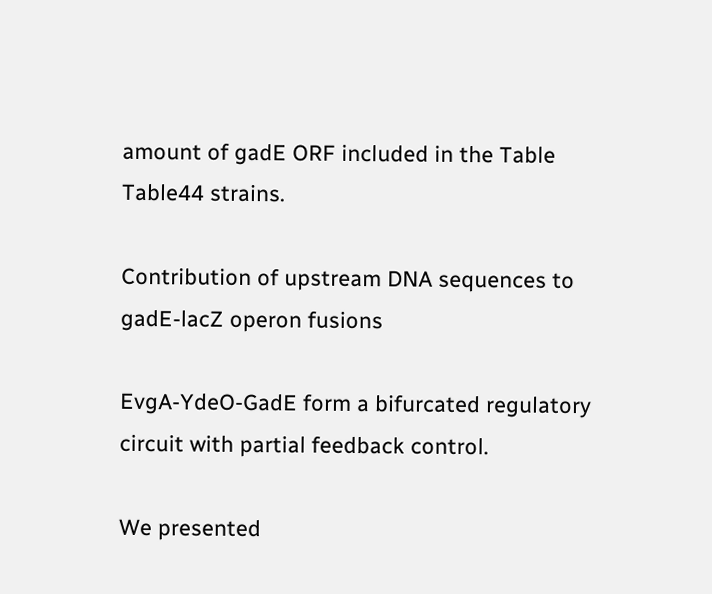amount of gadE ORF included in the Table Table44 strains.

Contribution of upstream DNA sequences to gadE-lacZ operon fusions

EvgA-YdeO-GadE form a bifurcated regulatory circuit with partial feedback control.

We presented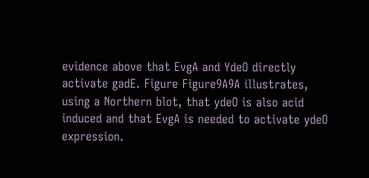evidence above that EvgA and YdeO directly activate gadE. Figure Figure9A9A illustrates, using a Northern blot, that ydeO is also acid induced and that EvgA is needed to activate ydeO expression.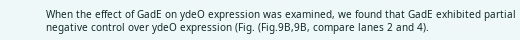When the effect of GadE on ydeO expression was examined, we found that GadE exhibited partial negative control over ydeO expression (Fig. (Fig.9B,9B, compare lanes 2 and 4).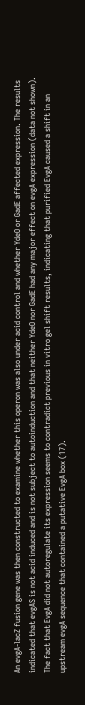An evgA-lacZ fusion gene was then constructed to examine whether this operon was also under acid control and whether YdeO or GadE affected expression. The results indicated that evgAS is not acid induced and is not subject to autoinduction and that neither YdeO nor GadE had any major effect on evgA expression (data not shown). The fact that EvgA did not autoregulate its expression seems to contradict previous in vitro gel shift results, indicating that purified EvgA caused a shift in an upstream evgA sequence that contained a putative EvgA box (17).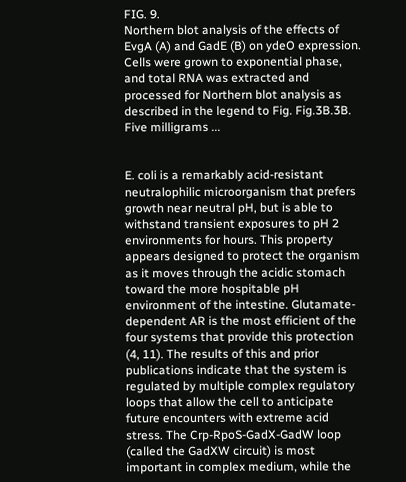FIG. 9.
Northern blot analysis of the effects of EvgA (A) and GadE (B) on ydeO expression. Cells were grown to exponential phase, and total RNA was extracted and processed for Northern blot analysis as described in the legend to Fig. Fig.3B.3B. Five milligrams ...


E. coli is a remarkably acid-resistant neutralophilic microorganism that prefers growth near neutral pH, but is able to withstand transient exposures to pH 2 environments for hours. This property appears designed to protect the organism as it moves through the acidic stomach toward the more hospitable pH environment of the intestine. Glutamate-dependent AR is the most efficient of the four systems that provide this protection (4, 11). The results of this and prior publications indicate that the system is regulated by multiple complex regulatory loops that allow the cell to anticipate future encounters with extreme acid stress. The Crp-RpoS-GadX-GadW loop (called the GadXW circuit) is most important in complex medium, while the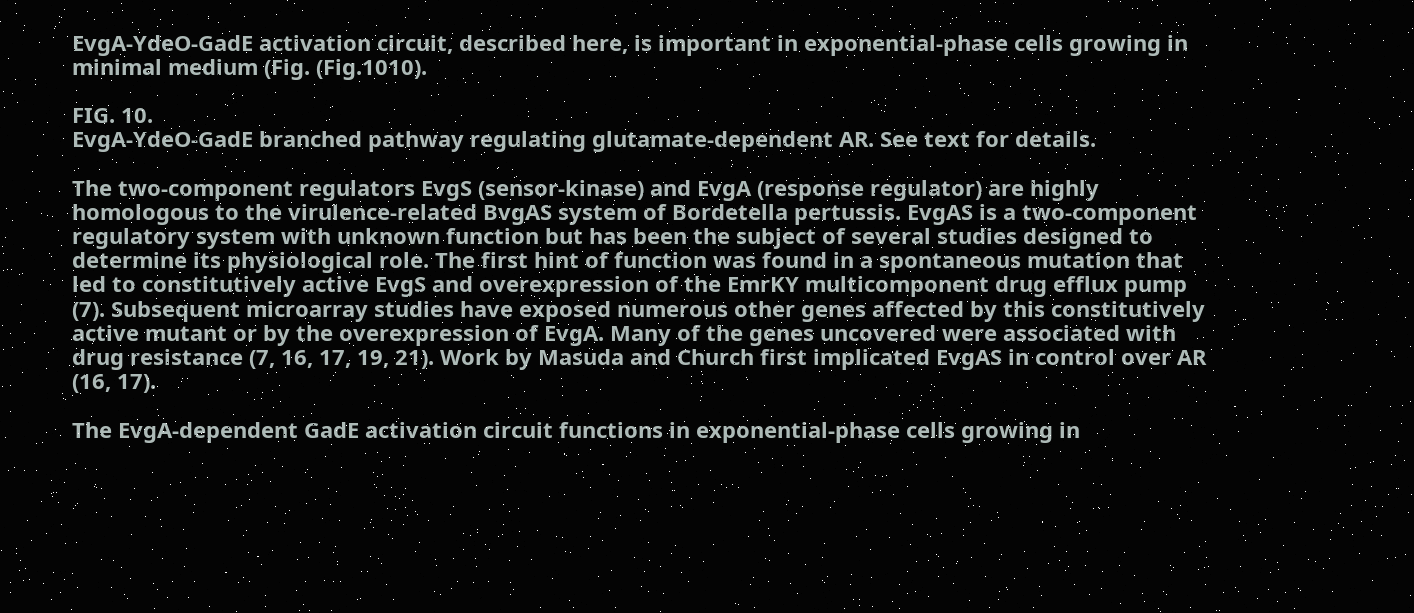EvgA-YdeO-GadE activation circuit, described here, is important in exponential-phase cells growing in minimal medium (Fig. (Fig.1010).

FIG. 10.
EvgA-YdeO-GadE branched pathway regulating glutamate-dependent AR. See text for details.

The two-component regulators EvgS (sensor-kinase) and EvgA (response regulator) are highly homologous to the virulence-related BvgAS system of Bordetella pertussis. EvgAS is a two-component regulatory system with unknown function but has been the subject of several studies designed to determine its physiological role. The first hint of function was found in a spontaneous mutation that led to constitutively active EvgS and overexpression of the EmrKY multicomponent drug efflux pump (7). Subsequent microarray studies have exposed numerous other genes affected by this constitutively active mutant or by the overexpression of EvgA. Many of the genes uncovered were associated with drug resistance (7, 16, 17, 19, 21). Work by Masuda and Church first implicated EvgAS in control over AR (16, 17).

The EvgA-dependent GadE activation circuit functions in exponential-phase cells growing in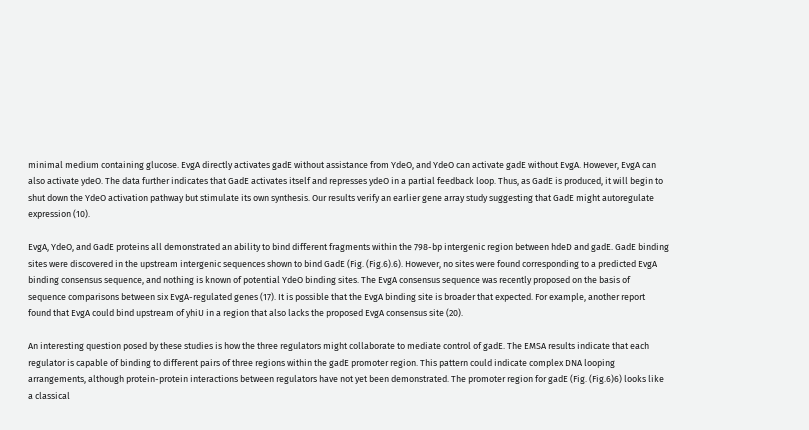minimal medium containing glucose. EvgA directly activates gadE without assistance from YdeO, and YdeO can activate gadE without EvgA. However, EvgA can also activate ydeO. The data further indicates that GadE activates itself and represses ydeO in a partial feedback loop. Thus, as GadE is produced, it will begin to shut down the YdeO activation pathway but stimulate its own synthesis. Our results verify an earlier gene array study suggesting that GadE might autoregulate expression (10).

EvgA, YdeO, and GadE proteins all demonstrated an ability to bind different fragments within the 798-bp intergenic region between hdeD and gadE. GadE binding sites were discovered in the upstream intergenic sequences shown to bind GadE (Fig. (Fig.6).6). However, no sites were found corresponding to a predicted EvgA binding consensus sequence, and nothing is known of potential YdeO binding sites. The EvgA consensus sequence was recently proposed on the basis of sequence comparisons between six EvgA-regulated genes (17). It is possible that the EvgA binding site is broader that expected. For example, another report found that EvgA could bind upstream of yhiU in a region that also lacks the proposed EvgA consensus site (20).

An interesting question posed by these studies is how the three regulators might collaborate to mediate control of gadE. The EMSA results indicate that each regulator is capable of binding to different pairs of three regions within the gadE promoter region. This pattern could indicate complex DNA looping arrangements, although protein-protein interactions between regulators have not yet been demonstrated. The promoter region for gadE (Fig. (Fig.6)6) looks like a classical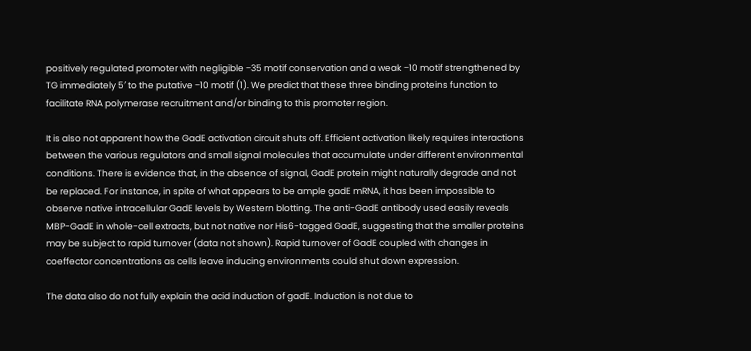positively regulated promoter with negligible −35 motif conservation and a weak −10 motif strengthened by TG immediately 5′ to the putative −10 motif (1). We predict that these three binding proteins function to facilitate RNA polymerase recruitment and/or binding to this promoter region.

It is also not apparent how the GadE activation circuit shuts off. Efficient activation likely requires interactions between the various regulators and small signal molecules that accumulate under different environmental conditions. There is evidence that, in the absence of signal, GadE protein might naturally degrade and not be replaced. For instance, in spite of what appears to be ample gadE mRNA, it has been impossible to observe native intracellular GadE levels by Western blotting. The anti-GadE antibody used easily reveals MBP-GadE in whole-cell extracts, but not native nor His6-tagged GadE, suggesting that the smaller proteins may be subject to rapid turnover (data not shown). Rapid turnover of GadE coupled with changes in coeffector concentrations as cells leave inducing environments could shut down expression.

The data also do not fully explain the acid induction of gadE. Induction is not due to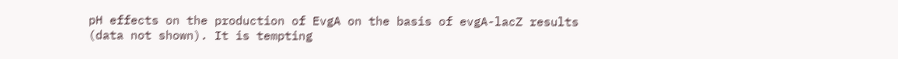pH effects on the production of EvgA on the basis of evgA-lacZ results (data not shown). It is tempting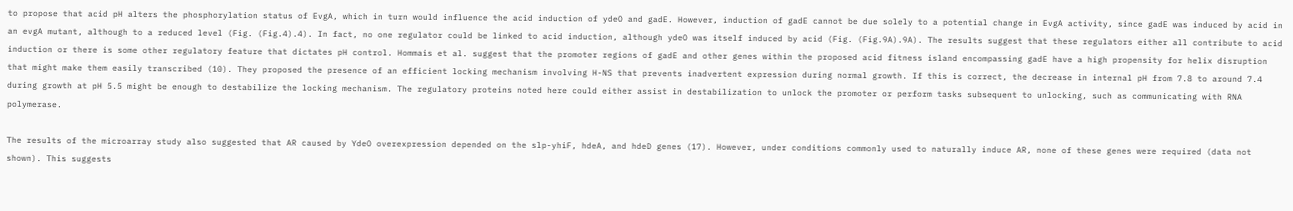to propose that acid pH alters the phosphorylation status of EvgA, which in turn would influence the acid induction of ydeO and gadE. However, induction of gadE cannot be due solely to a potential change in EvgA activity, since gadE was induced by acid in an evgA mutant, although to a reduced level (Fig. (Fig.4).4). In fact, no one regulator could be linked to acid induction, although ydeO was itself induced by acid (Fig. (Fig.9A).9A). The results suggest that these regulators either all contribute to acid induction or there is some other regulatory feature that dictates pH control. Hommais et al. suggest that the promoter regions of gadE and other genes within the proposed acid fitness island encompassing gadE have a high propensity for helix disruption that might make them easily transcribed (10). They proposed the presence of an efficient locking mechanism involving H-NS that prevents inadvertent expression during normal growth. If this is correct, the decrease in internal pH from 7.8 to around 7.4 during growth at pH 5.5 might be enough to destabilize the locking mechanism. The regulatory proteins noted here could either assist in destabilization to unlock the promoter or perform tasks subsequent to unlocking, such as communicating with RNA polymerase.

The results of the microarray study also suggested that AR caused by YdeO overexpression depended on the slp-yhiF, hdeA, and hdeD genes (17). However, under conditions commonly used to naturally induce AR, none of these genes were required (data not shown). This suggests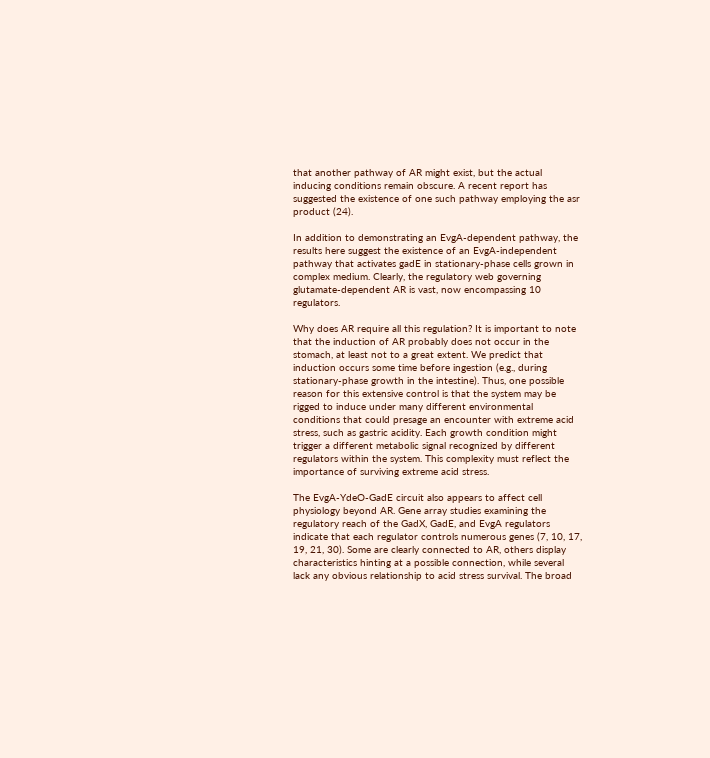that another pathway of AR might exist, but the actual inducing conditions remain obscure. A recent report has suggested the existence of one such pathway employing the asr product (24).

In addition to demonstrating an EvgA-dependent pathway, the results here suggest the existence of an EvgA-independent pathway that activates gadE in stationary-phase cells grown in complex medium. Clearly, the regulatory web governing glutamate-dependent AR is vast, now encompassing 10 regulators.

Why does AR require all this regulation? It is important to note that the induction of AR probably does not occur in the stomach, at least not to a great extent. We predict that induction occurs some time before ingestion (e.g., during stationary-phase growth in the intestine). Thus, one possible reason for this extensive control is that the system may be rigged to induce under many different environmental conditions that could presage an encounter with extreme acid stress, such as gastric acidity. Each growth condition might trigger a different metabolic signal recognized by different regulators within the system. This complexity must reflect the importance of surviving extreme acid stress.

The EvgA-YdeO-GadE circuit also appears to affect cell physiology beyond AR. Gene array studies examining the regulatory reach of the GadX, GadE, and EvgA regulators indicate that each regulator controls numerous genes (7, 10, 17, 19, 21, 30). Some are clearly connected to AR, others display characteristics hinting at a possible connection, while several lack any obvious relationship to acid stress survival. The broad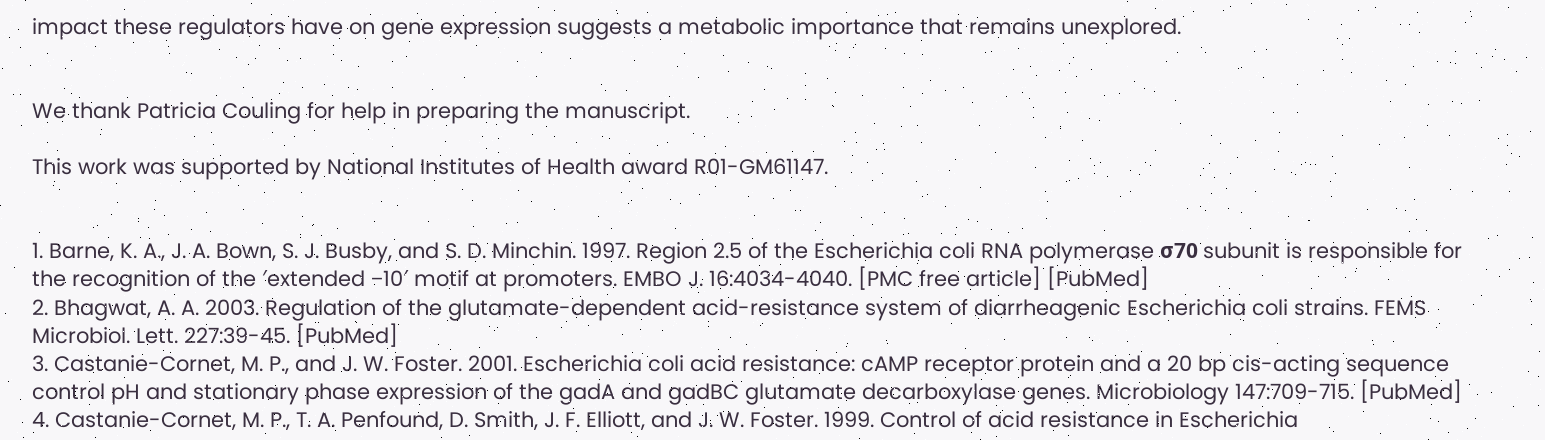impact these regulators have on gene expression suggests a metabolic importance that remains unexplored.


We thank Patricia Couling for help in preparing the manuscript.

This work was supported by National Institutes of Health award R01-GM61147.


1. Barne, K. A., J. A. Bown, S. J. Busby, and S. D. Minchin. 1997. Region 2.5 of the Escherichia coli RNA polymerase σ70 subunit is responsible for the recognition of the ′extended −10′ motif at promoters. EMBO J. 16:4034-4040. [PMC free article] [PubMed]
2. Bhagwat, A. A. 2003. Regulation of the glutamate-dependent acid-resistance system of diarrheagenic Escherichia coli strains. FEMS Microbiol. Lett. 227:39-45. [PubMed]
3. Castanie-Cornet, M. P., and J. W. Foster. 2001. Escherichia coli acid resistance: cAMP receptor protein and a 20 bp cis-acting sequence control pH and stationary phase expression of the gadA and gadBC glutamate decarboxylase genes. Microbiology 147:709-715. [PubMed]
4. Castanie-Cornet, M. P., T. A. Penfound, D. Smith, J. F. Elliott, and J. W. Foster. 1999. Control of acid resistance in Escherichia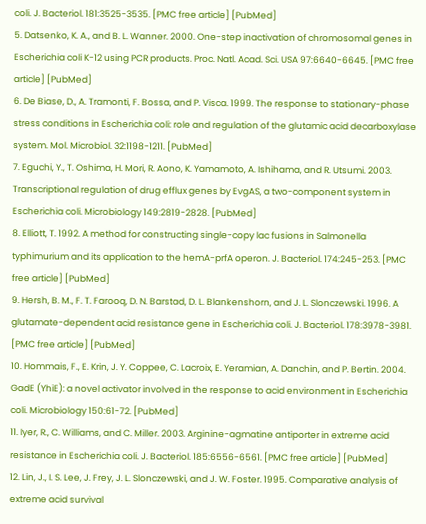coli. J. Bacteriol. 181:3525-3535. [PMC free article] [PubMed]
5. Datsenko, K. A., and B. L. Wanner. 2000. One-step inactivation of chromosomal genes in Escherichia coli K-12 using PCR products. Proc. Natl. Acad. Sci. USA 97:6640-6645. [PMC free article] [PubMed]
6. De Biase, D., A. Tramonti, F. Bossa, and P. Visca. 1999. The response to stationary-phase stress conditions in Escherichia coli: role and regulation of the glutamic acid decarboxylase system. Mol. Microbiol. 32:1198-1211. [PubMed]
7. Eguchi, Y., T. Oshima, H. Mori, R. Aono, K. Yamamoto, A. Ishihama, and R. Utsumi. 2003. Transcriptional regulation of drug efflux genes by EvgAS, a two-component system in Escherichia coli. Microbiology 149:2819-2828. [PubMed]
8. Elliott, T. 1992. A method for constructing single-copy lac fusions in Salmonella typhimurium and its application to the hemA-prfA operon. J. Bacteriol. 174:245-253. [PMC free article] [PubMed]
9. Hersh, B. M., F. T. Farooq, D. N. Barstad, D. L. Blankenshorn, and J. L. Slonczewski. 1996. A glutamate-dependent acid resistance gene in Escherichia coli. J. Bacteriol. 178:3978-3981. [PMC free article] [PubMed]
10. Hommais, F., E. Krin, J. Y. Coppee, C. Lacroix, E. Yeramian, A. Danchin, and P. Bertin. 2004. GadE (YhiE): a novel activator involved in the response to acid environment in Escherichia coli. Microbiology 150:61-72. [PubMed]
11. Iyer, R., C. Williams, and C. Miller. 2003. Arginine-agmatine antiporter in extreme acid resistance in Escherichia coli. J. Bacteriol. 185:6556-6561. [PMC free article] [PubMed]
12. Lin, J., I. S. Lee, J. Frey, J. L. Slonczewski, and J. W. Foster. 1995. Comparative analysis of extreme acid survival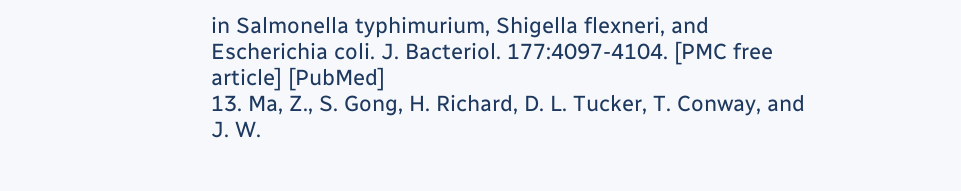in Salmonella typhimurium, Shigella flexneri, and Escherichia coli. J. Bacteriol. 177:4097-4104. [PMC free article] [PubMed]
13. Ma, Z., S. Gong, H. Richard, D. L. Tucker, T. Conway, and J. W.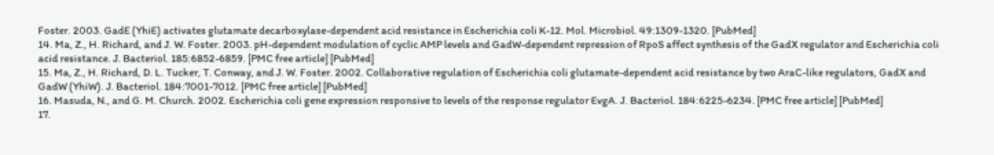Foster. 2003. GadE (YhiE) activates glutamate decarboxylase-dependent acid resistance in Escherichia coli K-12. Mol. Microbiol. 49:1309-1320. [PubMed]
14. Ma, Z., H. Richard, and J. W. Foster. 2003. pH-dependent modulation of cyclic AMP levels and GadW-dependent repression of RpoS affect synthesis of the GadX regulator and Escherichia coli acid resistance. J. Bacteriol. 185:6852-6859. [PMC free article] [PubMed]
15. Ma, Z., H. Richard, D. L. Tucker, T. Conway, and J. W. Foster. 2002. Collaborative regulation of Escherichia coli glutamate-dependent acid resistance by two AraC-like regulators, GadX and GadW (YhiW). J. Bacteriol. 184:7001-7012. [PMC free article] [PubMed]
16. Masuda, N., and G. M. Church. 2002. Escherichia coli gene expression responsive to levels of the response regulator EvgA. J. Bacteriol. 184:6225-6234. [PMC free article] [PubMed]
17.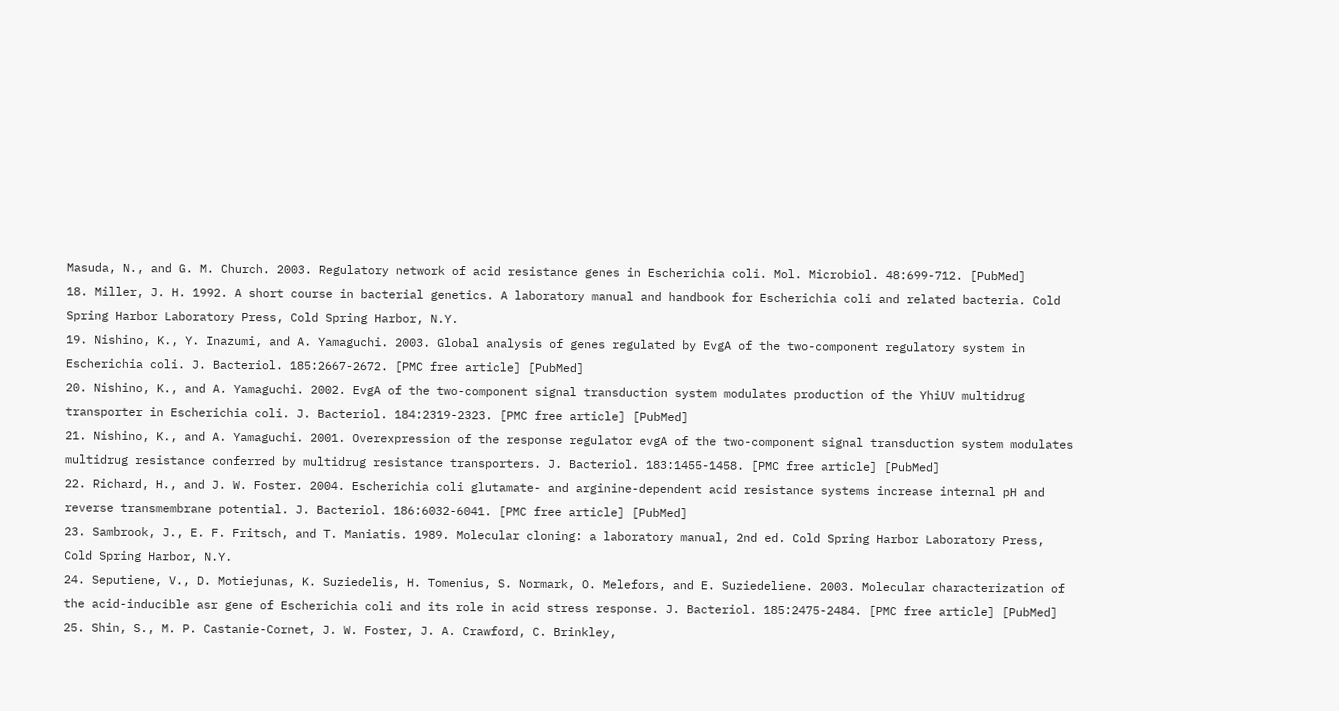Masuda, N., and G. M. Church. 2003. Regulatory network of acid resistance genes in Escherichia coli. Mol. Microbiol. 48:699-712. [PubMed]
18. Miller, J. H. 1992. A short course in bacterial genetics. A laboratory manual and handbook for Escherichia coli and related bacteria. Cold Spring Harbor Laboratory Press, Cold Spring Harbor, N.Y.
19. Nishino, K., Y. Inazumi, and A. Yamaguchi. 2003. Global analysis of genes regulated by EvgA of the two-component regulatory system in Escherichia coli. J. Bacteriol. 185:2667-2672. [PMC free article] [PubMed]
20. Nishino, K., and A. Yamaguchi. 2002. EvgA of the two-component signal transduction system modulates production of the YhiUV multidrug transporter in Escherichia coli. J. Bacteriol. 184:2319-2323. [PMC free article] [PubMed]
21. Nishino, K., and A. Yamaguchi. 2001. Overexpression of the response regulator evgA of the two-component signal transduction system modulates multidrug resistance conferred by multidrug resistance transporters. J. Bacteriol. 183:1455-1458. [PMC free article] [PubMed]
22. Richard, H., and J. W. Foster. 2004. Escherichia coli glutamate- and arginine-dependent acid resistance systems increase internal pH and reverse transmembrane potential. J. Bacteriol. 186:6032-6041. [PMC free article] [PubMed]
23. Sambrook, J., E. F. Fritsch, and T. Maniatis. 1989. Molecular cloning: a laboratory manual, 2nd ed. Cold Spring Harbor Laboratory Press, Cold Spring Harbor, N.Y.
24. Seputiene, V., D. Motiejunas, K. Suziedelis, H. Tomenius, S. Normark, O. Melefors, and E. Suziedeliene. 2003. Molecular characterization of the acid-inducible asr gene of Escherichia coli and its role in acid stress response. J. Bacteriol. 185:2475-2484. [PMC free article] [PubMed]
25. Shin, S., M. P. Castanie-Cornet, J. W. Foster, J. A. Crawford, C. Brinkley,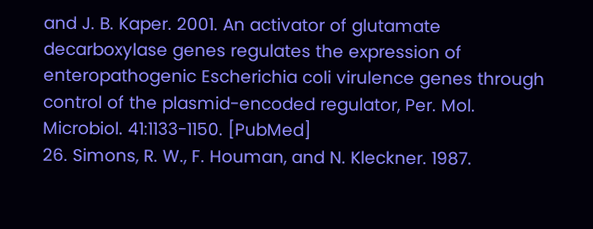and J. B. Kaper. 2001. An activator of glutamate decarboxylase genes regulates the expression of enteropathogenic Escherichia coli virulence genes through control of the plasmid-encoded regulator, Per. Mol. Microbiol. 41:1133-1150. [PubMed]
26. Simons, R. W., F. Houman, and N. Kleckner. 1987.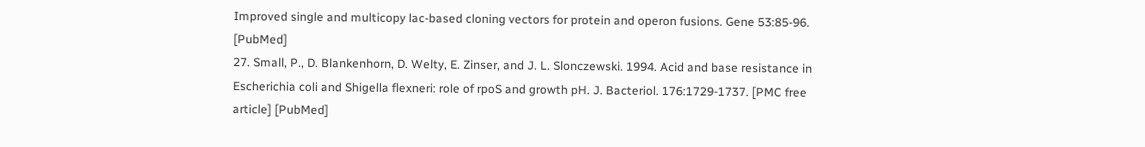Improved single and multicopy lac-based cloning vectors for protein and operon fusions. Gene 53:85-96. [PubMed]
27. Small, P., D. Blankenhorn, D. Welty, E. Zinser, and J. L. Slonczewski. 1994. Acid and base resistance in Escherichia coli and Shigella flexneri: role of rpoS and growth pH. J. Bacteriol. 176:1729-1737. [PMC free article] [PubMed]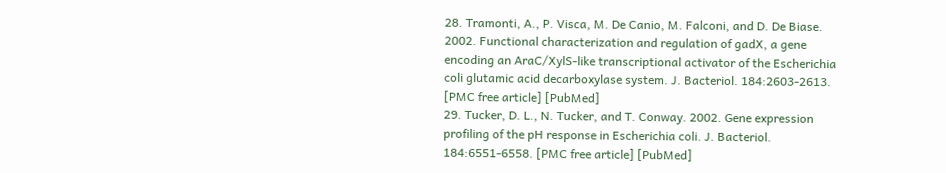28. Tramonti, A., P. Visca, M. De Canio, M. Falconi, and D. De Biase. 2002. Functional characterization and regulation of gadX, a gene encoding an AraC/XylS-like transcriptional activator of the Escherichia coli glutamic acid decarboxylase system. J. Bacteriol. 184:2603-2613. [PMC free article] [PubMed]
29. Tucker, D. L., N. Tucker, and T. Conway. 2002. Gene expression profiling of the pH response in Escherichia coli. J. Bacteriol. 184:6551-6558. [PMC free article] [PubMed]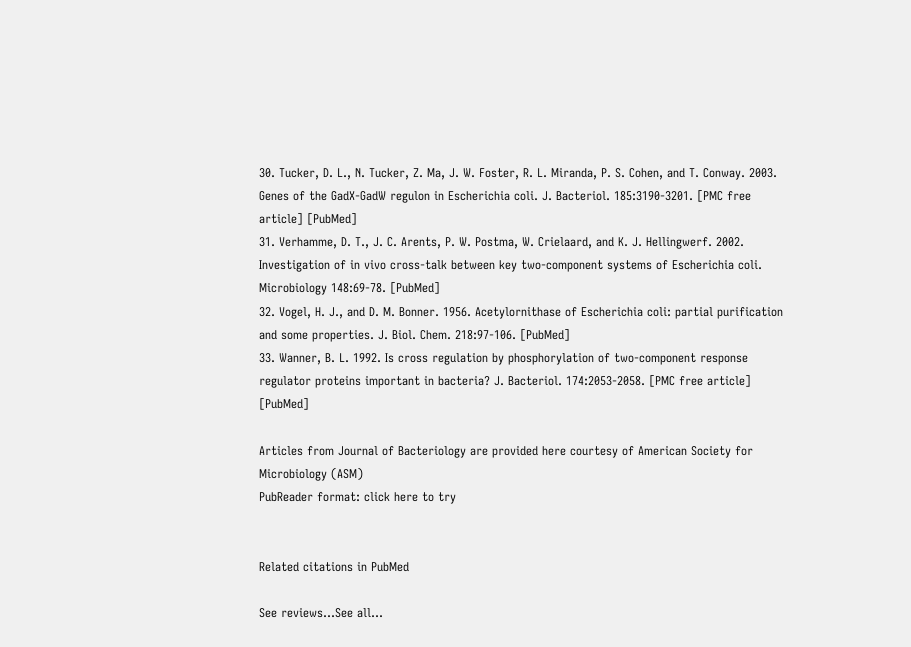30. Tucker, D. L., N. Tucker, Z. Ma, J. W. Foster, R. L. Miranda, P. S. Cohen, and T. Conway. 2003. Genes of the GadX-GadW regulon in Escherichia coli. J. Bacteriol. 185:3190-3201. [PMC free article] [PubMed]
31. Verhamme, D. T., J. C. Arents, P. W. Postma, W. Crielaard, and K. J. Hellingwerf. 2002. Investigation of in vivo cross-talk between key two-component systems of Escherichia coli. Microbiology 148:69-78. [PubMed]
32. Vogel, H. J., and D. M. Bonner. 1956. Acetylornithase of Escherichia coli: partial purification and some properties. J. Biol. Chem. 218:97-106. [PubMed]
33. Wanner, B. L. 1992. Is cross regulation by phosphorylation of two-component response regulator proteins important in bacteria? J. Bacteriol. 174:2053-2058. [PMC free article] [PubMed]

Articles from Journal of Bacteriology are provided here courtesy of American Society for Microbiology (ASM)
PubReader format: click here to try


Related citations in PubMed

See reviews...See all...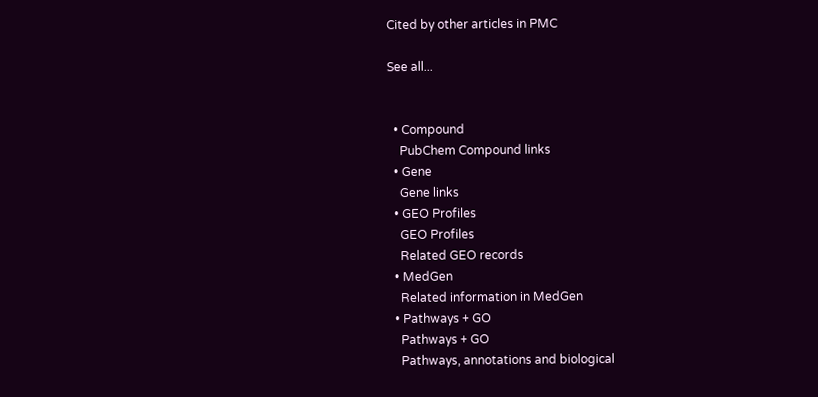Cited by other articles in PMC

See all...


  • Compound
    PubChem Compound links
  • Gene
    Gene links
  • GEO Profiles
    GEO Profiles
    Related GEO records
  • MedGen
    Related information in MedGen
  • Pathways + GO
    Pathways + GO
    Pathways, annotations and biological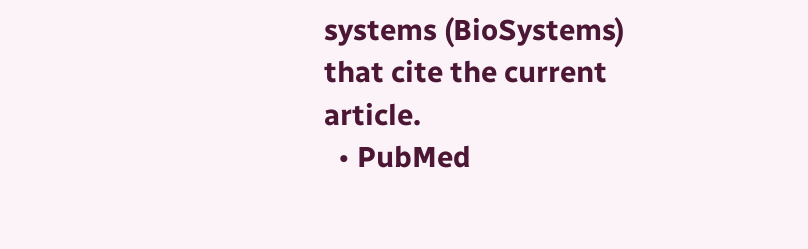systems (BioSystems) that cite the current article.
  • PubMed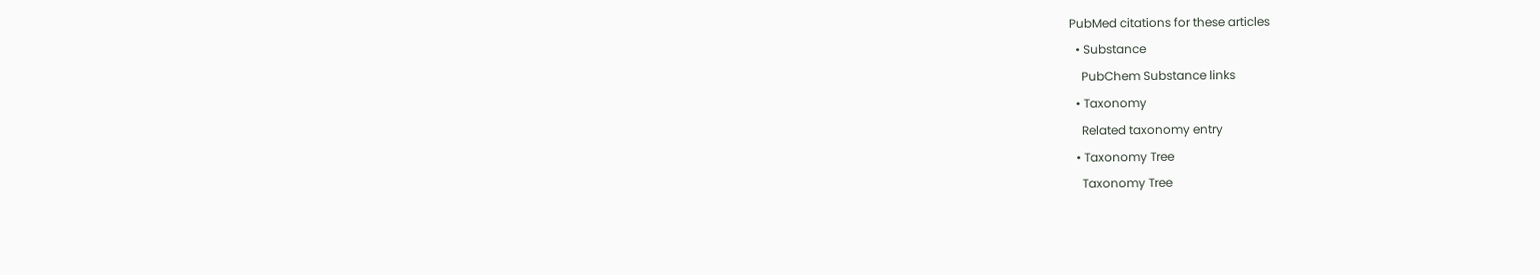PubMed citations for these articles
  • Substance
    PubChem Substance links
  • Taxonomy
    Related taxonomy entry
  • Taxonomy Tree
    Taxonomy Tree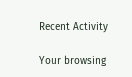Recent Activity

Your browsing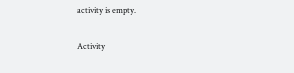activity is empty.

Activity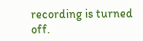recording is turned off.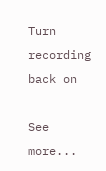Turn recording back on

See more...